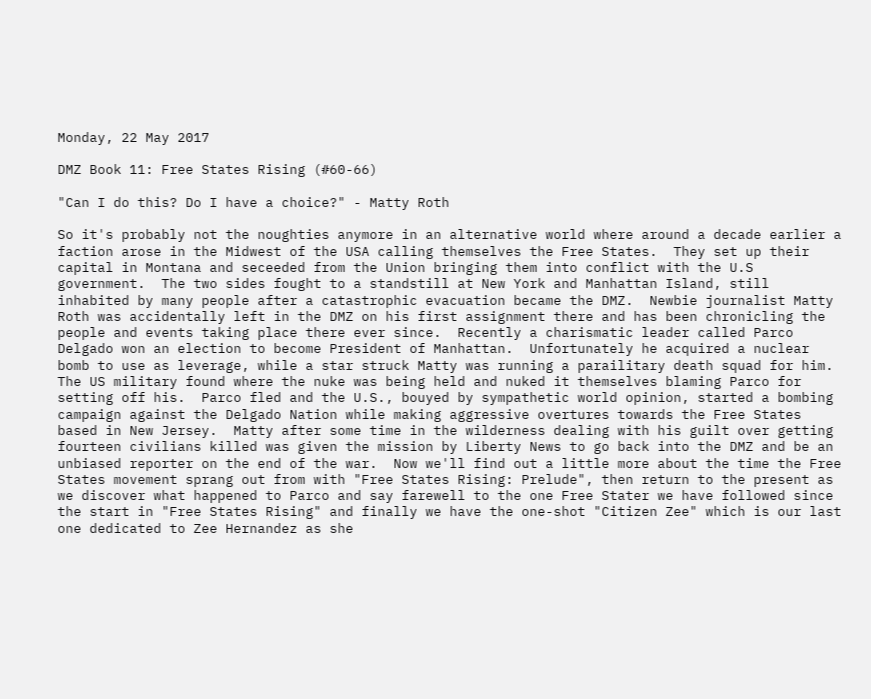Monday, 22 May 2017

DMZ Book 11: Free States Rising (#60-66)

"Can I do this? Do I have a choice?" - Matty Roth

So it's probably not the noughties anymore in an alternative world where around a decade earlier a faction arose in the Midwest of the USA calling themselves the Free States.  They set up their capital in Montana and seceeded from the Union bringing them into conflict with the U.S government.  The two sides fought to a standstill at New York and Manhattan Island, still inhabited by many people after a catastrophic evacuation became the DMZ.  Newbie journalist Matty Roth was accidentally left in the DMZ on his first assignment there and has been chronicling the people and events taking place there ever since.  Recently a charismatic leader called Parco Delgado won an election to become President of Manhattan.  Unfortunately he acquired a nuclear bomb to use as leverage, while a star struck Matty was running a parailitary death squad for him.  The US military found where the nuke was being held and nuked it themselves blaming Parco for setting off his.  Parco fled and the U.S., bouyed by sympathetic world opinion, started a bombing campaign against the Delgado Nation while making aggressive overtures towards the Free States based in New Jersey.  Matty after some time in the wilderness dealing with his guilt over getting fourteen civilians killed was given the mission by Liberty News to go back into the DMZ and be an unbiased reporter on the end of the war.  Now we'll find out a little more about the time the Free States movement sprang out from with "Free States Rising: Prelude", then return to the present as we discover what happened to Parco and say farewell to the one Free Stater we have followed since the start in "Free States Rising" and finally we have the one-shot "Citizen Zee" which is our last one dedicated to Zee Hernandez as she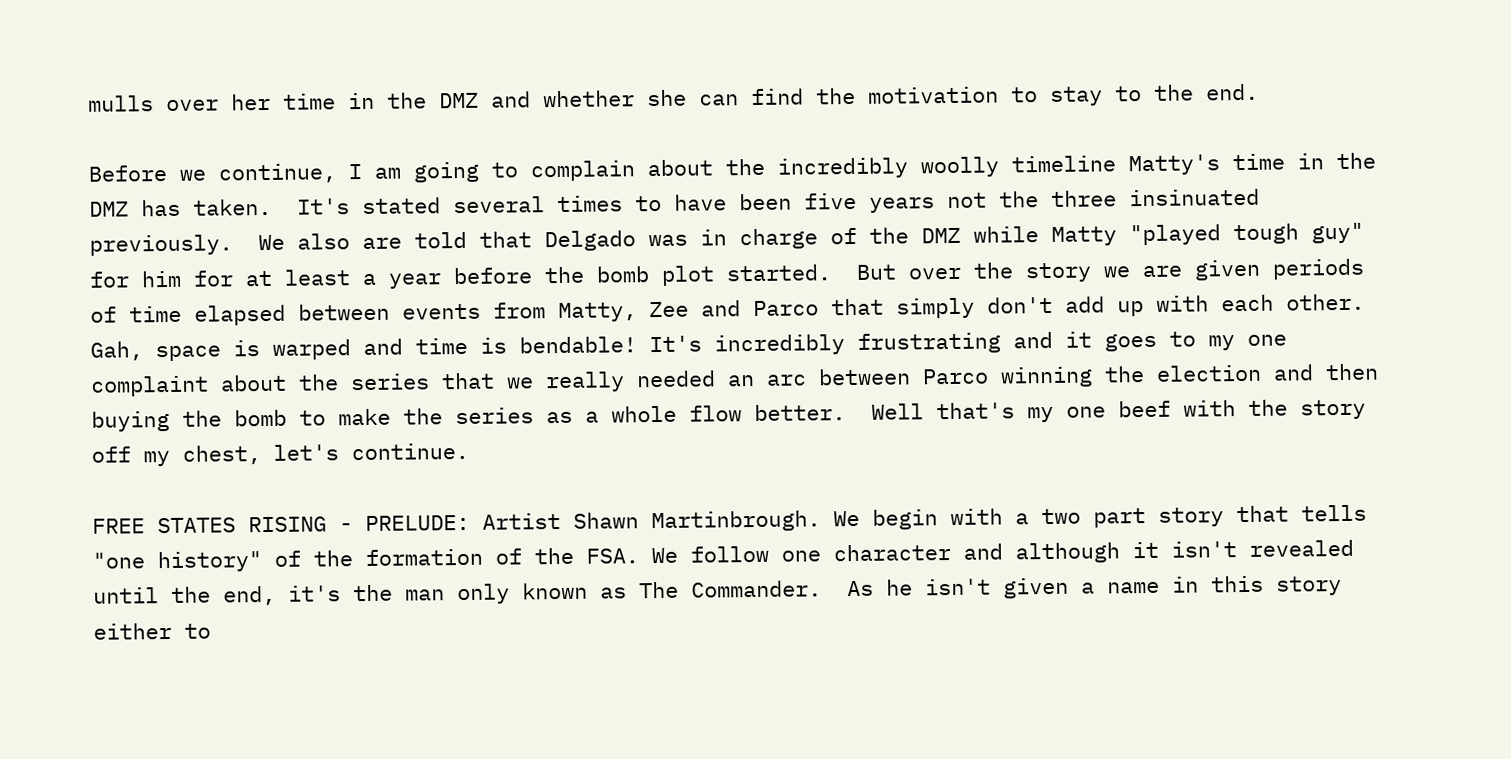mulls over her time in the DMZ and whether she can find the motivation to stay to the end.

Before we continue, I am going to complain about the incredibly woolly timeline Matty's time in the DMZ has taken.  It's stated several times to have been five years not the three insinuated previously.  We also are told that Delgado was in charge of the DMZ while Matty "played tough guy" for him for at least a year before the bomb plot started.  But over the story we are given periods of time elapsed between events from Matty, Zee and Parco that simply don't add up with each other. Gah, space is warped and time is bendable! It's incredibly frustrating and it goes to my one complaint about the series that we really needed an arc between Parco winning the election and then buying the bomb to make the series as a whole flow better.  Well that's my one beef with the story off my chest, let's continue.

FREE STATES RISING - PRELUDE: Artist Shawn Martinbrough. We begin with a two part story that tells "one history" of the formation of the FSA. We follow one character and although it isn't revealed until the end, it's the man only known as The Commander.  As he isn't given a name in this story either to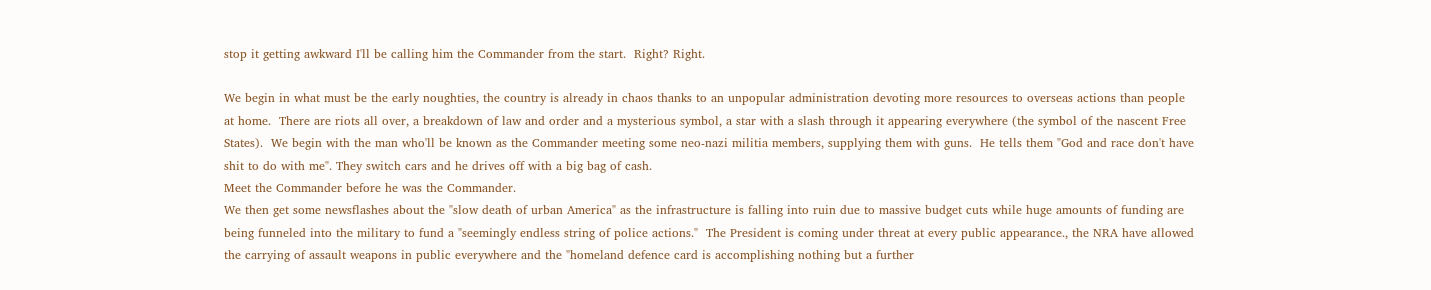stop it getting awkward I'll be calling him the Commander from the start.  Right? Right.

We begin in what must be the early noughties, the country is already in chaos thanks to an unpopular administration devoting more resources to overseas actions than people at home.  There are riots all over, a breakdown of law and order and a mysterious symbol, a star with a slash through it appearing everywhere (the symbol of the nascent Free States).  We begin with the man who'll be known as the Commander meeting some neo-nazi militia members, supplying them with guns.  He tells them "God and race don't have shit to do with me". They switch cars and he drives off with a big bag of cash.
Meet the Commander before he was the Commander.
We then get some newsflashes about the "slow death of urban America" as the infrastructure is falling into ruin due to massive budget cuts while huge amounts of funding are being funneled into the military to fund a "seemingly endless string of police actions."  The President is coming under threat at every public appearance., the NRA have allowed the carrying of assault weapons in public everywhere and the "homeland defence card is accomplishing nothing but a further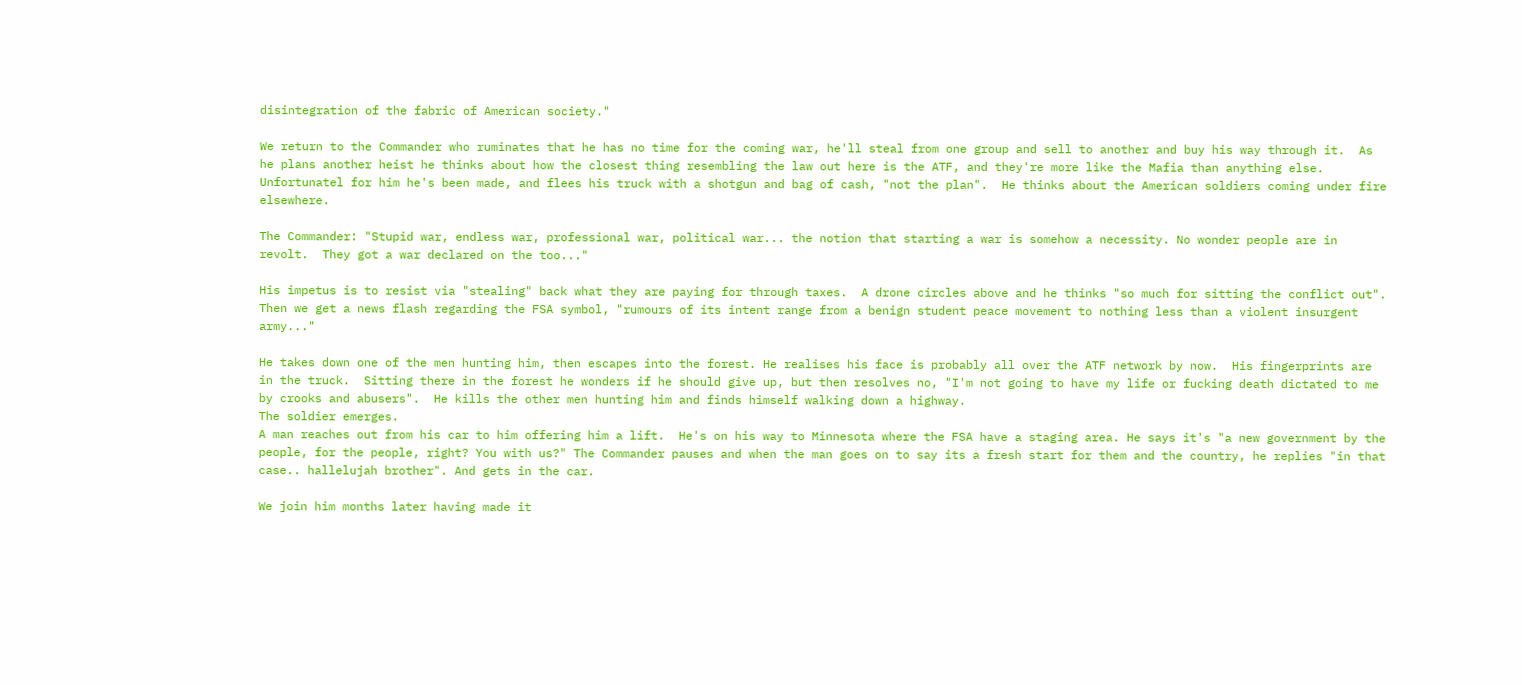disintegration of the fabric of American society."

We return to the Commander who ruminates that he has no time for the coming war, he'll steal from one group and sell to another and buy his way through it.  As he plans another heist he thinks about how the closest thing resembling the law out here is the ATF, and they're more like the Mafia than anything else.  Unfortunatel for him he's been made, and flees his truck with a shotgun and bag of cash, "not the plan".  He thinks about the American soldiers coming under fire elsewhere.

The Commander: "Stupid war, endless war, professional war, political war... the notion that starting a war is somehow a necessity. No wonder people are in revolt.  They got a war declared on the too..."

His impetus is to resist via "stealing" back what they are paying for through taxes.  A drone circles above and he thinks "so much for sitting the conflict out". Then we get a news flash regarding the FSA symbol, "rumours of its intent range from a benign student peace movement to nothing less than a violent insurgent army..."

He takes down one of the men hunting him, then escapes into the forest. He realises his face is probably all over the ATF network by now.  His fingerprints are in the truck.  Sitting there in the forest he wonders if he should give up, but then resolves no, "I'm not going to have my life or fucking death dictated to me by crooks and abusers".  He kills the other men hunting him and finds himself walking down a highway.
The soldier emerges.
A man reaches out from his car to him offering him a lift.  He's on his way to Minnesota where the FSA have a staging area. He says it's "a new government by the people, for the people, right? You with us?" The Commander pauses and when the man goes on to say its a fresh start for them and the country, he replies "in that case.. hallelujah brother". And gets in the car.

We join him months later having made it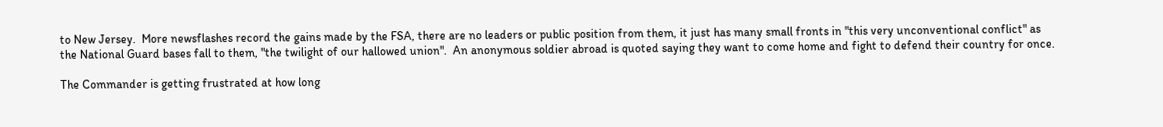to New Jersey.  More newsflashes record the gains made by the FSA, there are no leaders or public position from them, it just has many small fronts in "this very unconventional conflict" as the National Guard bases fall to them, "the twilight of our hallowed union".  An anonymous soldier abroad is quoted saying they want to come home and fight to defend their country for once.

The Commander is getting frustrated at how long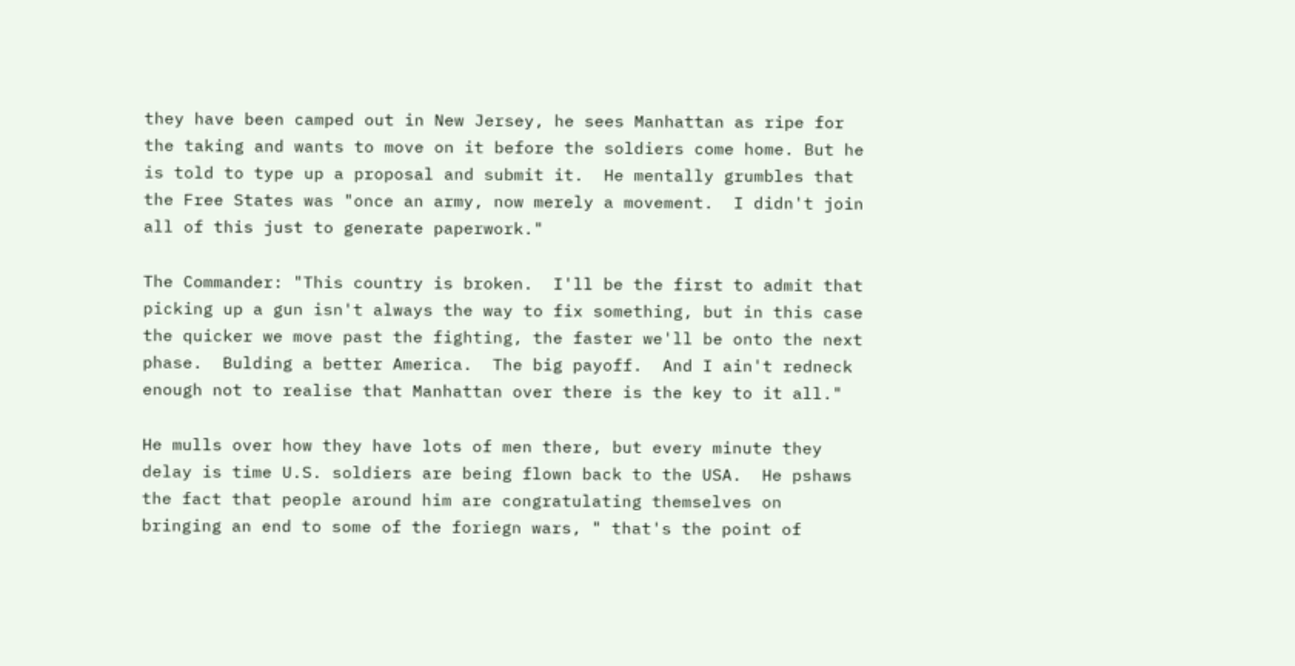they have been camped out in New Jersey, he sees Manhattan as ripe for the taking and wants to move on it before the soldiers come home. But he is told to type up a proposal and submit it.  He mentally grumbles that the Free States was "once an army, now merely a movement.  I didn't join all of this just to generate paperwork."

The Commander: "This country is broken.  I'll be the first to admit that picking up a gun isn't always the way to fix something, but in this case the quicker we move past the fighting, the faster we'll be onto the next phase.  Bulding a better America.  The big payoff.  And I ain't redneck enough not to realise that Manhattan over there is the key to it all."

He mulls over how they have lots of men there, but every minute they delay is time U.S. soldiers are being flown back to the USA.  He pshaws the fact that people around him are congratulating themselves on bringing an end to some of the foriegn wars, " that's the point of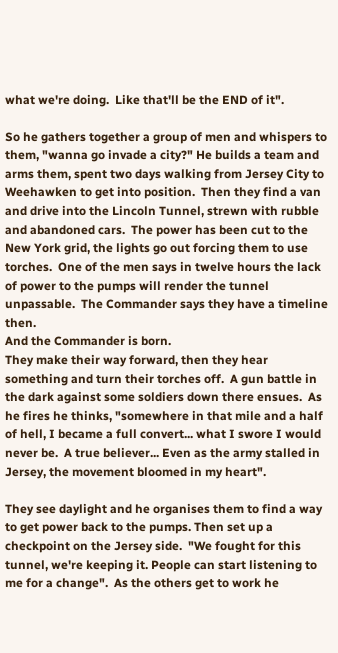what we're doing.  Like that'll be the END of it".

So he gathers together a group of men and whispers to them, "wanna go invade a city?" He builds a team and arms them, spent two days walking from Jersey City to Weehawken to get into position.  Then they find a van and drive into the Lincoln Tunnel, strewn with rubble and abandoned cars.  The power has been cut to the New York grid, the lights go out forcing them to use torches.  One of the men says in twelve hours the lack of power to the pumps will render the tunnel unpassable.  The Commander says they have a timeline then.
And the Commander is born.
They make their way forward, then they hear something and turn their torches off.  A gun battle in the dark against some soldiers down there ensues.  As he fires he thinks, "somewhere in that mile and a half of hell, I became a full convert... what I swore I would never be.  A true believer... Even as the army stalled in Jersey, the movement bloomed in my heart".

They see daylight and he organises them to find a way to get power back to the pumps. Then set up a checkpoint on the Jersey side.  "We fought for this tunnel, we're keeping it. People can start listening to me for a change".  As the others get to work he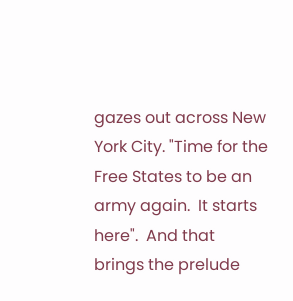gazes out across New York City. "Time for the Free States to be an army again.  It starts here".  And that brings the prelude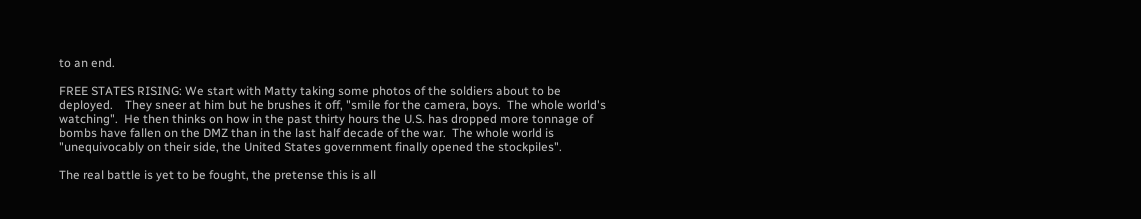to an end.

FREE STATES RISING: We start with Matty taking some photos of the soldiers about to be deployed.    They sneer at him but he brushes it off, "smile for the camera, boys.  The whole world's watching".  He then thinks on how in the past thirty hours the U.S. has dropped more tonnage of bombs have fallen on the DMZ than in the last half decade of the war.  The whole world is "unequivocably on their side, the United States government finally opened the stockpiles".

The real battle is yet to be fought, the pretense this is all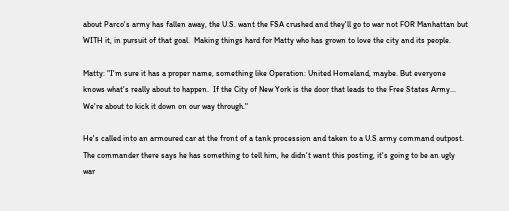about Parco's army has fallen away, the U.S. want the FSA crushed and they'll go to war not FOR Manhattan but WITH it, in pursuit of that goal.  Making things hard for Matty who has grown to love the city and its people.

Matty: "I'm sure it has a proper name, something like Operation: United Homeland, maybe. But everyone knows what's really about to happen.  If the City of New York is the door that leads to the Free States Army... We're about to kick it down on our way through."

He's called into an armoured car at the front of a tank procession and taken to a U.S army command outpost.  The commander there says he has something to tell him, he didn't want this posting, it's going to be an ugly war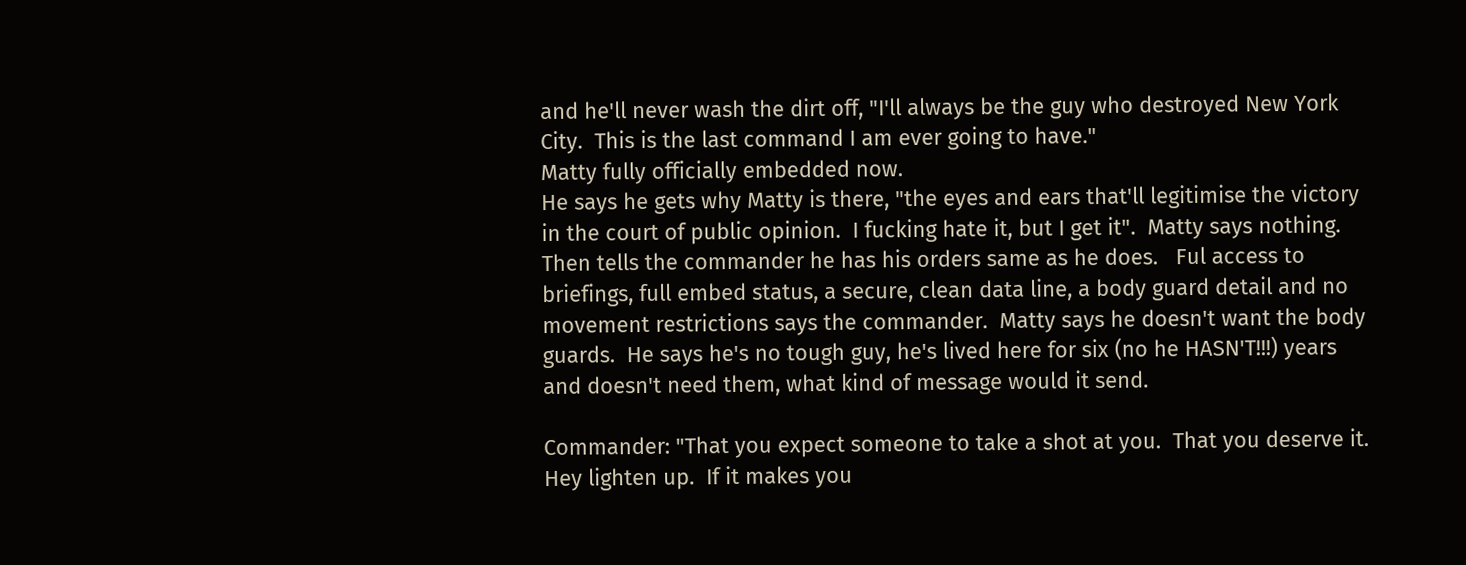and he'll never wash the dirt off, "I'll always be the guy who destroyed New York City.  This is the last command I am ever going to have."
Matty fully officially embedded now.
He says he gets why Matty is there, "the eyes and ears that'll legitimise the victory in the court of public opinion.  I fucking hate it, but I get it".  Matty says nothing. Then tells the commander he has his orders same as he does.   Ful access to briefings, full embed status, a secure, clean data line, a body guard detail and no movement restrictions says the commander.  Matty says he doesn't want the body guards.  He says he's no tough guy, he's lived here for six (no he HASN'T!!!) years and doesn't need them, what kind of message would it send.

Commander: "That you expect someone to take a shot at you.  That you deserve it.  Hey lighten up.  If it makes you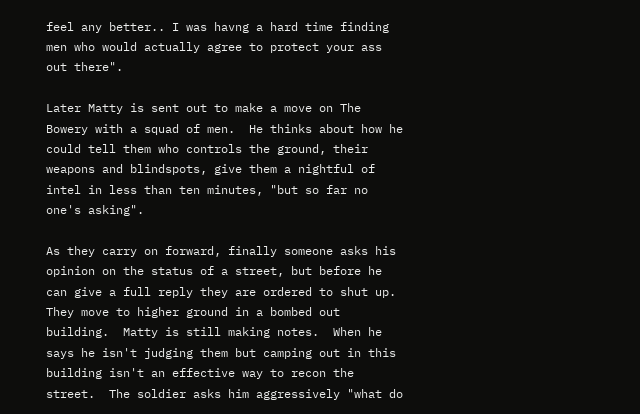feel any better.. I was havng a hard time finding men who would actually agree to protect your ass out there".

Later Matty is sent out to make a move on The Bowery with a squad of men.  He thinks about how he could tell them who controls the ground, their weapons and blindspots, give them a nightful of intel in less than ten minutes, "but so far no one's asking".

As they carry on forward, finally someone asks his opinion on the status of a street, but before he can give a full reply they are ordered to shut up.  They move to higher ground in a bombed out building.  Matty is still making notes.  When he says he isn't judging them but camping out in this building isn't an effective way to recon the street.  The soldier asks him aggressively "what do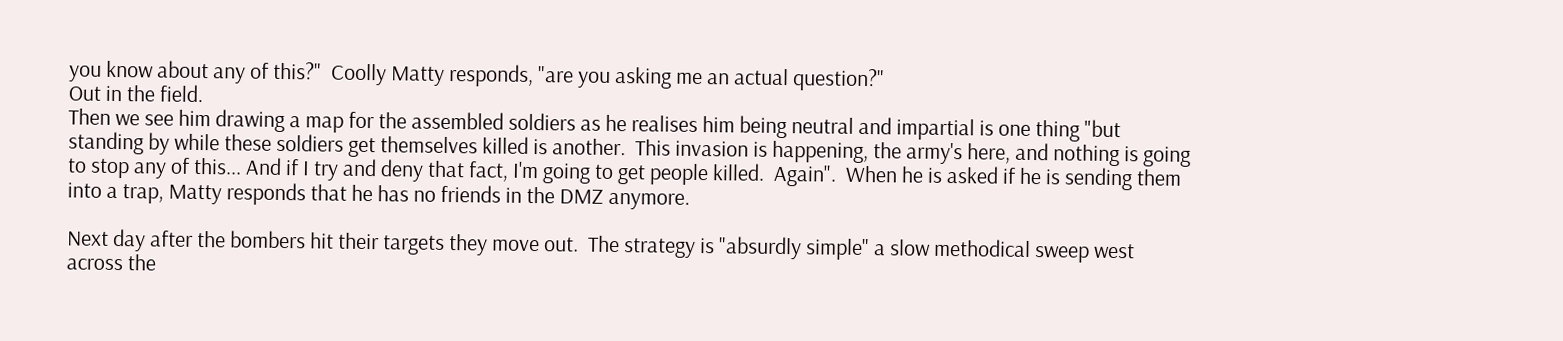you know about any of this?"  Coolly Matty responds, "are you asking me an actual question?"
Out in the field.
Then we see him drawing a map for the assembled soldiers as he realises him being neutral and impartial is one thing "but standing by while these soldiers get themselves killed is another.  This invasion is happening, the army's here, and nothing is going to stop any of this... And if I try and deny that fact, I'm going to get people killed.  Again".  When he is asked if he is sending them into a trap, Matty responds that he has no friends in the DMZ anymore.

Next day after the bombers hit their targets they move out.  The strategy is "absurdly simple" a slow methodical sweep west across the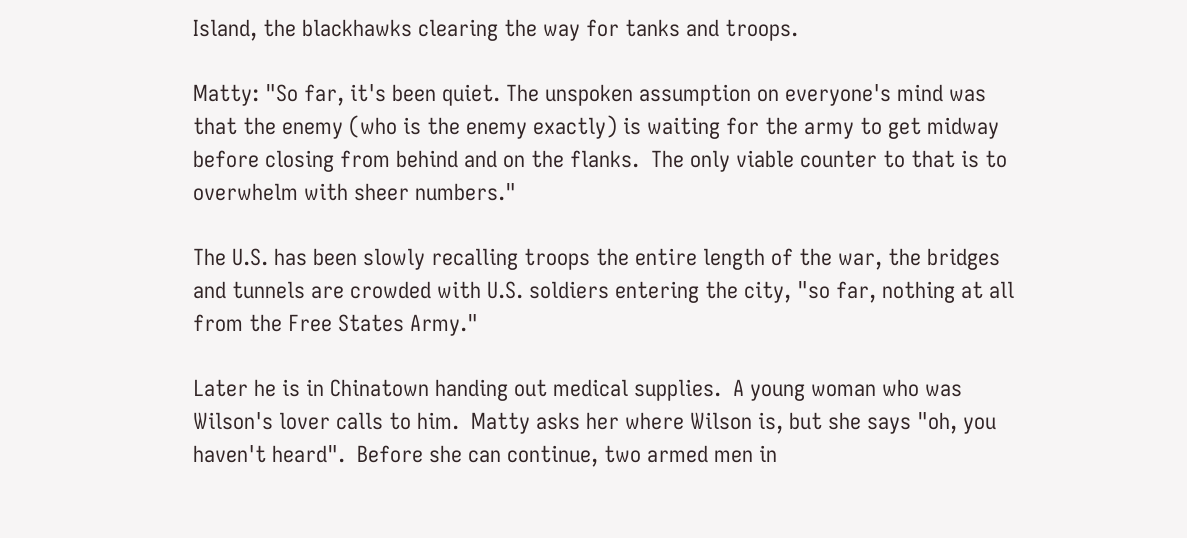Island, the blackhawks clearing the way for tanks and troops.

Matty: "So far, it's been quiet. The unspoken assumption on everyone's mind was that the enemy (who is the enemy exactly) is waiting for the army to get midway before closing from behind and on the flanks.  The only viable counter to that is to overwhelm with sheer numbers."

The U.S. has been slowly recalling troops the entire length of the war, the bridges and tunnels are crowded with U.S. soldiers entering the city, "so far, nothing at all from the Free States Army."

Later he is in Chinatown handing out medical supplies.  A young woman who was Wilson's lover calls to him.  Matty asks her where Wilson is, but she says "oh, you haven't heard".  Before she can continue, two armed men in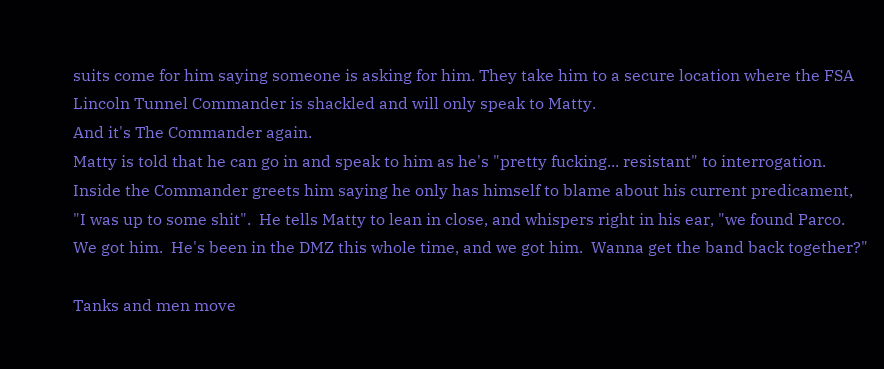suits come for him saying someone is asking for him. They take him to a secure location where the FSA Lincoln Tunnel Commander is shackled and will only speak to Matty.
And it's The Commander again.
Matty is told that he can go in and speak to him as he's "pretty fucking... resistant" to interrogation.  Inside the Commander greets him saying he only has himself to blame about his current predicament, "I was up to some shit".  He tells Matty to lean in close, and whispers right in his ear, "we found Parco.  We got him.  He's been in the DMZ this whole time, and we got him.  Wanna get the band back together?"

Tanks and men move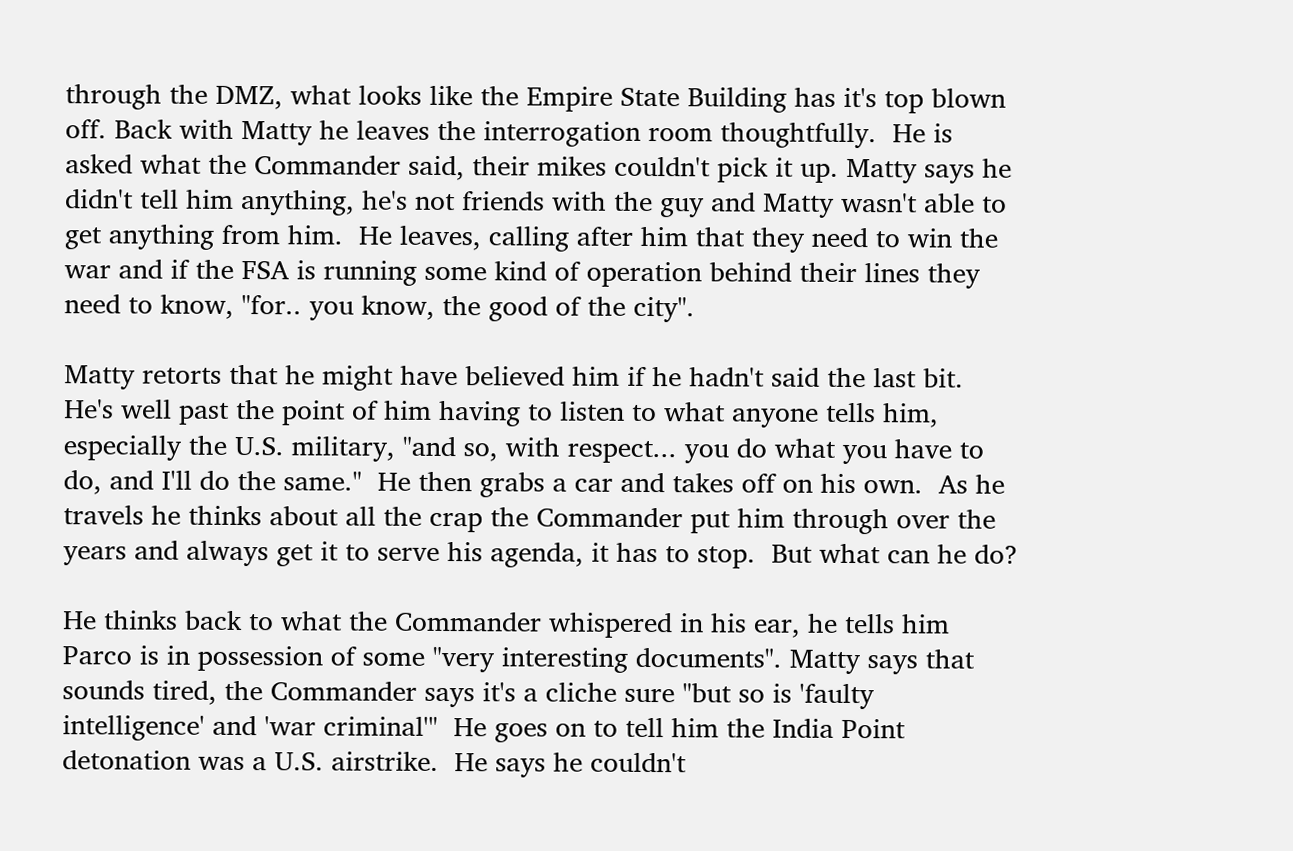through the DMZ, what looks like the Empire State Building has it's top blown off. Back with Matty he leaves the interrogation room thoughtfully.  He is asked what the Commander said, their mikes couldn't pick it up. Matty says he didn't tell him anything, he's not friends with the guy and Matty wasn't able to get anything from him.  He leaves, calling after him that they need to win the war and if the FSA is running some kind of operation behind their lines they need to know, "for.. you know, the good of the city".

Matty retorts that he might have believed him if he hadn't said the last bit.  He's well past the point of him having to listen to what anyone tells him, especially the U.S. military, "and so, with respect... you do what you have to do, and I'll do the same."  He then grabs a car and takes off on his own.  As he travels he thinks about all the crap the Commander put him through over the years and always get it to serve his agenda, it has to stop.  But what can he do?

He thinks back to what the Commander whispered in his ear, he tells him Parco is in possession of some "very interesting documents". Matty says that sounds tired, the Commander says it's a cliche sure "but so is 'faulty intelligence' and 'war criminal'"  He goes on to tell him the India Point detonation was a U.S. airstrike.  He says he couldn't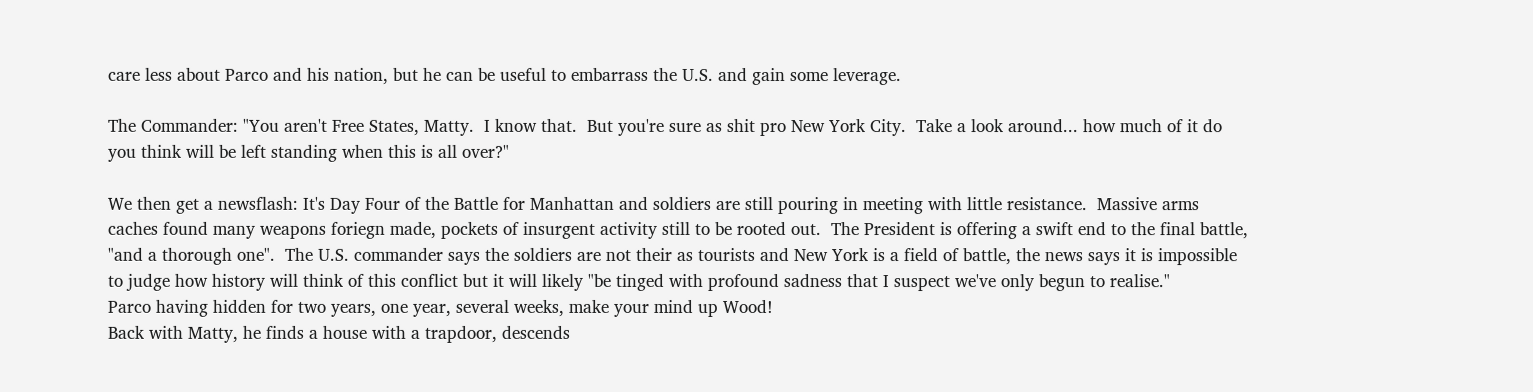care less about Parco and his nation, but he can be useful to embarrass the U.S. and gain some leverage.

The Commander: "You aren't Free States, Matty.  I know that.  But you're sure as shit pro New York City.  Take a look around... how much of it do you think will be left standing when this is all over?"

We then get a newsflash: It's Day Four of the Battle for Manhattan and soldiers are still pouring in meeting with little resistance.  Massive arms caches found many weapons foriegn made, pockets of insurgent activity still to be rooted out.  The President is offering a swift end to the final battle, "and a thorough one".  The U.S. commander says the soldiers are not their as tourists and New York is a field of battle, the news says it is impossible to judge how history will think of this conflict but it will likely "be tinged with profound sadness that I suspect we've only begun to realise."
Parco having hidden for two years, one year, several weeks, make your mind up Wood!
Back with Matty, he finds a house with a trapdoor, descends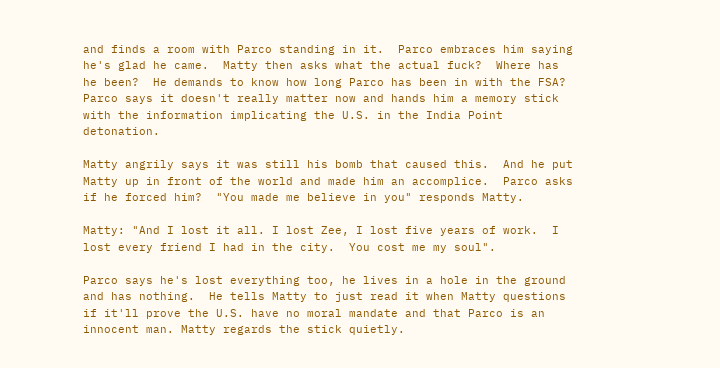and finds a room with Parco standing in it.  Parco embraces him saying he's glad he came.  Matty then asks what the actual fuck?  Where has he been?  He demands to know how long Parco has been in with the FSA?  Parco says it doesn't really matter now and hands him a memory stick with the information implicating the U.S. in the India Point detonation.

Matty angrily says it was still his bomb that caused this.  And he put Matty up in front of the world and made him an accomplice.  Parco asks if he forced him?  "You made me believe in you" responds Matty.

Matty: "And I lost it all. I lost Zee, I lost five years of work.  I lost every friend I had in the city.  You cost me my soul".

Parco says he's lost everything too, he lives in a hole in the ground and has nothing.  He tells Matty to just read it when Matty questions if it'll prove the U.S. have no moral mandate and that Parco is an innocent man. Matty regards the stick quietly.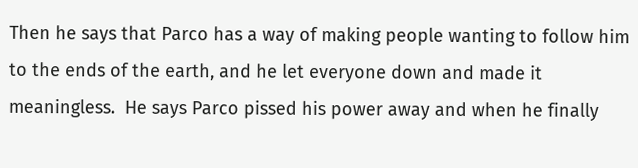Then he says that Parco has a way of making people wanting to follow him to the ends of the earth, and he let everyone down and made it meaningless.  He says Parco pissed his power away and when he finally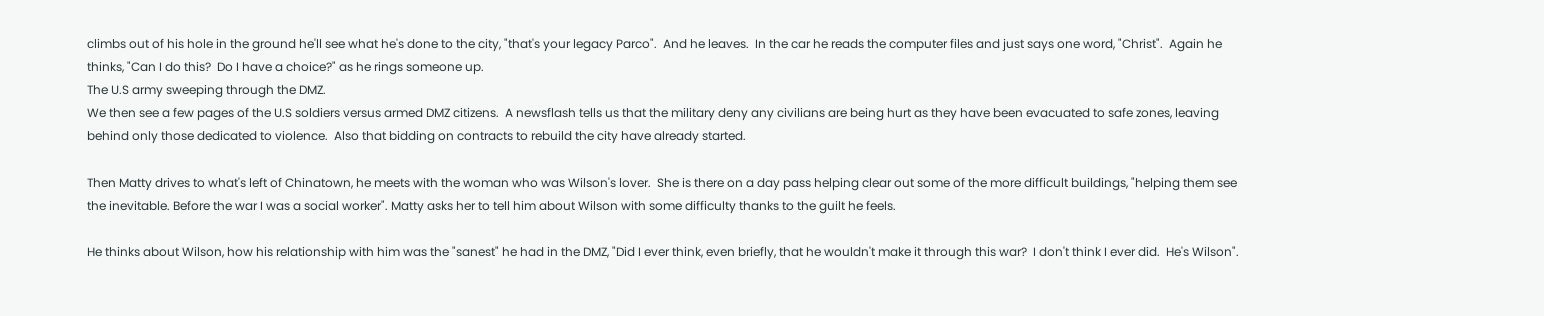climbs out of his hole in the ground he'll see what he's done to the city, "that's your legacy Parco".  And he leaves.  In the car he reads the computer files and just says one word, "Christ".  Again he thinks, "Can I do this?  Do I have a choice?" as he rings someone up.
The U.S army sweeping through the DMZ.
We then see a few pages of the U.S soldiers versus armed DMZ citizens.  A newsflash tells us that the military deny any civilians are being hurt as they have been evacuated to safe zones, leaving behind only those dedicated to violence.  Also that bidding on contracts to rebuild the city have already started.

Then Matty drives to what's left of Chinatown, he meets with the woman who was Wilson's lover.  She is there on a day pass helping clear out some of the more difficult buildings, "helping them see the inevitable. Before the war I was a social worker". Matty asks her to tell him about Wilson with some difficulty thanks to the guilt he feels.

He thinks about Wilson, how his relationship with him was the "sanest" he had in the DMZ, "Did I ever think, even briefly, that he wouldn't make it through this war?  I don't think I ever did.  He's Wilson".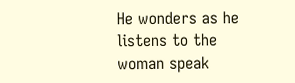He wonders as he listens to the woman speak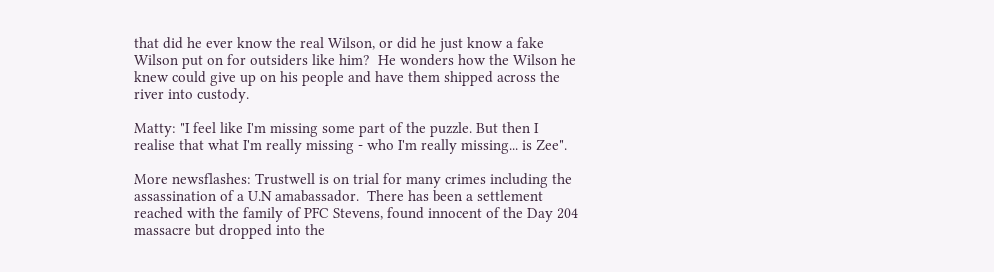that did he ever know the real Wilson, or did he just know a fake Wilson put on for outsiders like him?  He wonders how the Wilson he knew could give up on his people and have them shipped across the river into custody.

Matty: "I feel like I'm missing some part of the puzzle. But then I realise that what I'm really missing - who I'm really missing... is Zee".

More newsflashes: Trustwell is on trial for many crimes including the assassination of a U.N amabassador.  There has been a settlement reached with the family of PFC Stevens, found innocent of the Day 204 massacre but dropped into the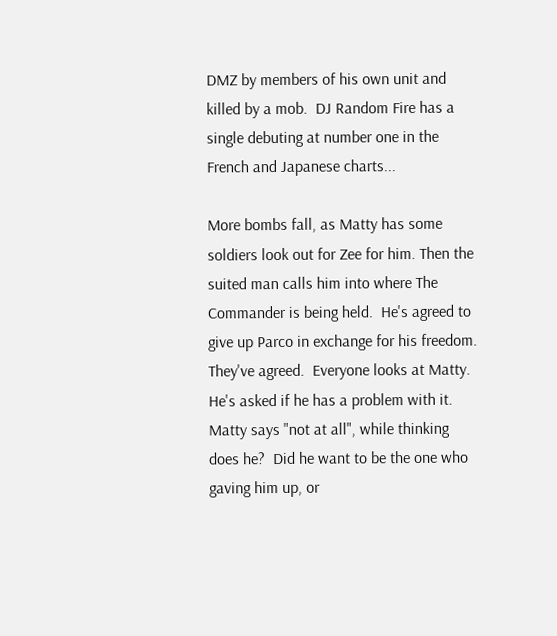DMZ by members of his own unit and killed by a mob.  DJ Random Fire has a single debuting at number one in the French and Japanese charts...

More bombs fall, as Matty has some soldiers look out for Zee for him. Then the suited man calls him into where The Commander is being held.  He's agreed to give up Parco in exchange for his freedom. They've agreed.  Everyone looks at Matty.  He's asked if he has a problem with it.  Matty says "not at all", while thinking does he?  Did he want to be the one who gaving him up, or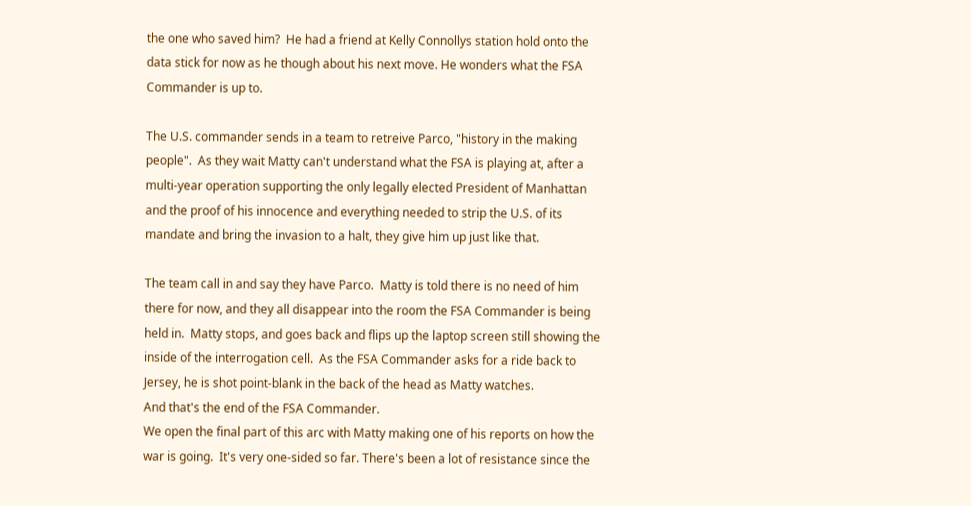the one who saved him?  He had a friend at Kelly Connollys station hold onto the data stick for now as he though about his next move. He wonders what the FSA Commander is up to.

The U.S. commander sends in a team to retreive Parco, "history in the making people".  As they wait Matty can't understand what the FSA is playing at, after a multi-year operation supporting the only legally elected President of Manhattan and the proof of his innocence and everything needed to strip the U.S. of its mandate and bring the invasion to a halt, they give him up just like that.

The team call in and say they have Parco.  Matty is told there is no need of him there for now, and they all disappear into the room the FSA Commander is being held in.  Matty stops, and goes back and flips up the laptop screen still showing the inside of the interrogation cell.  As the FSA Commander asks for a ride back to Jersey, he is shot point-blank in the back of the head as Matty watches.
And that's the end of the FSA Commander.
We open the final part of this arc with Matty making one of his reports on how the war is going.  It's very one-sided so far. There's been a lot of resistance since the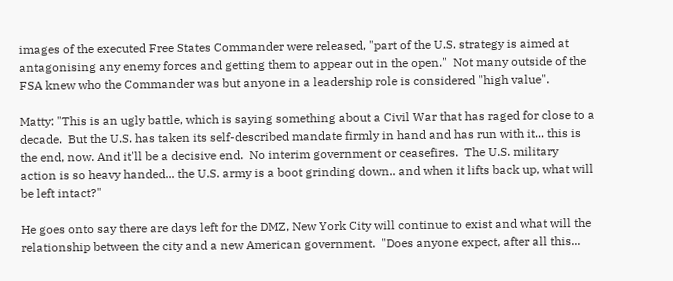images of the executed Free States Commander were released, "part of the U.S. strategy is aimed at antagonising any enemy forces and getting them to appear out in the open."  Not many outside of the FSA knew who the Commander was but anyone in a leadership role is considered "high value".

Matty: "This is an ugly battle, which is saying something about a Civil War that has raged for close to a decade.  But the U.S. has taken its self-described mandate firmly in hand and has run with it... this is the end, now. And it'll be a decisive end.  No interim government or ceasefires.  The U.S. military action is so heavy handed... the U.S. army is a boot grinding down.. and when it lifts back up, what will be left intact?"

He goes onto say there are days left for the DMZ, New York City will continue to exist and what will the relationship between the city and a new American government.  "Does anyone expect, after all this...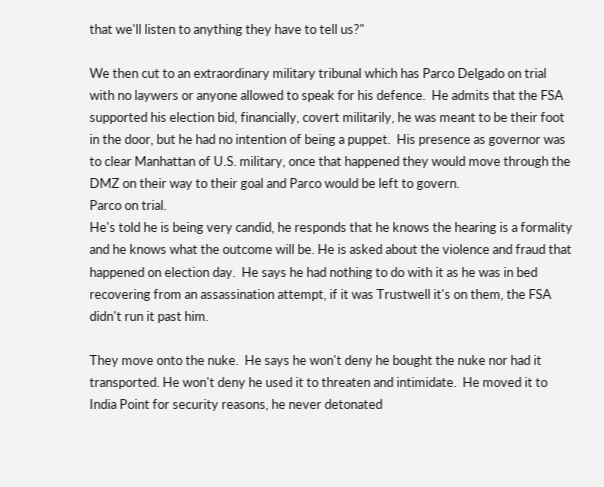that we'll listen to anything they have to tell us?"

We then cut to an extraordinary military tribunal which has Parco Delgado on trial with no laywers or anyone allowed to speak for his defence.  He admits that the FSA supported his election bid, financially, covert militarily, he was meant to be their foot in the door, but he had no intention of being a puppet.  His presence as governor was to clear Manhattan of U.S. military, once that happened they would move through the DMZ on their way to their goal and Parco would be left to govern.
Parco on trial.
He's told he is being very candid, he responds that he knows the hearing is a formality and he knows what the outcome will be. He is asked about the violence and fraud that happened on election day.  He says he had nothing to do with it as he was in bed recovering from an assassination attempt, if it was Trustwell it's on them, the FSA didn't run it past him.

They move onto the nuke.  He says he won't deny he bought the nuke nor had it transported. He won't deny he used it to threaten and intimidate.  He moved it to India Point for security reasons, he never detonated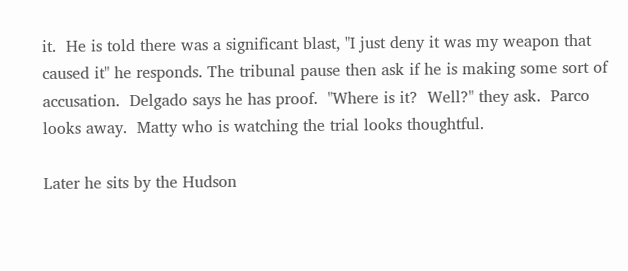it.  He is told there was a significant blast, "I just deny it was my weapon that caused it" he responds. The tribunal pause then ask if he is making some sort of accusation.  Delgado says he has proof.  "Where is it?  Well?" they ask.  Parco looks away.  Matty who is watching the trial looks thoughtful.

Later he sits by the Hudson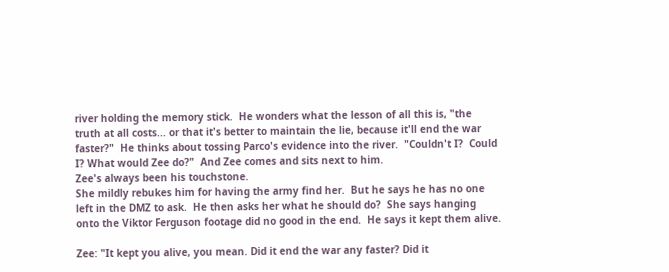river holding the memory stick.  He wonders what the lesson of all this is, "the truth at all costs... or that it's better to maintain the lie, because it'll end the war faster?"  He thinks about tossing Parco's evidence into the river.  "Couldn't I?  Could I? What would Zee do?"  And Zee comes and sits next to him.
Zee's always been his touchstone.
She mildly rebukes him for having the army find her.  But he says he has no one left in the DMZ to ask.  He then asks her what he should do?  She says hanging onto the Viktor Ferguson footage did no good in the end.  He says it kept them alive.

Zee: "It kept you alive, you mean. Did it end the war any faster? Did it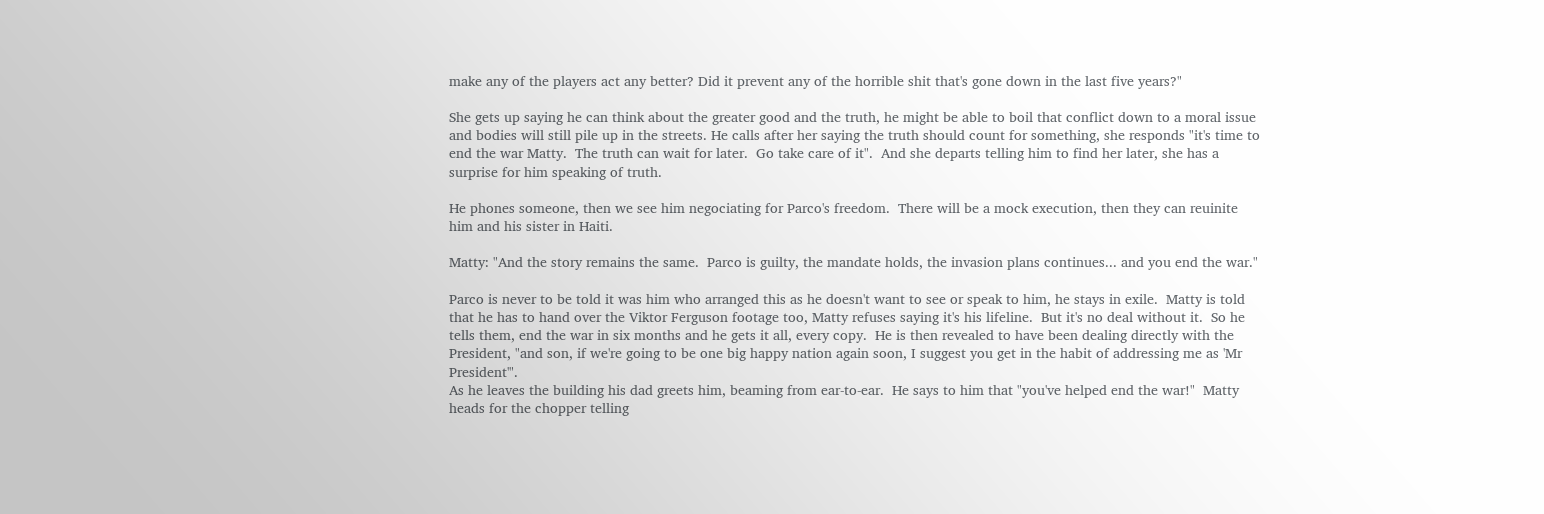make any of the players act any better? Did it prevent any of the horrible shit that's gone down in the last five years?"

She gets up saying he can think about the greater good and the truth, he might be able to boil that conflict down to a moral issue and bodies will still pile up in the streets. He calls after her saying the truth should count for something, she responds "it's time to end the war Matty.  The truth can wait for later.  Go take care of it".  And she departs telling him to find her later, she has a surprise for him speaking of truth.

He phones someone, then we see him negociating for Parco's freedom.  There will be a mock execution, then they can reuinite him and his sister in Haiti.

Matty: "And the story remains the same.  Parco is guilty, the mandate holds, the invasion plans continues... and you end the war."

Parco is never to be told it was him who arranged this as he doesn't want to see or speak to him, he stays in exile.  Matty is told that he has to hand over the Viktor Ferguson footage too, Matty refuses saying it's his lifeline.  But it's no deal without it.  So he tells them, end the war in six months and he gets it all, every copy.  He is then revealed to have been dealing directly with the President, "and son, if we're going to be one big happy nation again soon, I suggest you get in the habit of addressing me as 'Mr President'".
As he leaves the building his dad greets him, beaming from ear-to-ear.  He says to him that "you've helped end the war!"  Matty heads for the chopper telling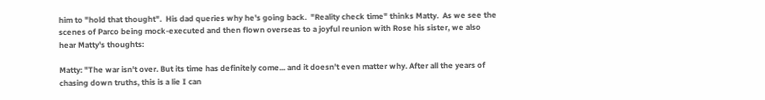him to "hold that thought".  His dad queries why he's going back.  "Reality check time" thinks Matty.  As we see the scenes of Parco being mock-executed and then flown overseas to a joyful reunion with Rose his sister, we also hear Matty's thoughts:

Matty: "The war isn't over. But its time has definitely come... and it doesn't even matter why. After all the years of chasing down truths, this is a lie I can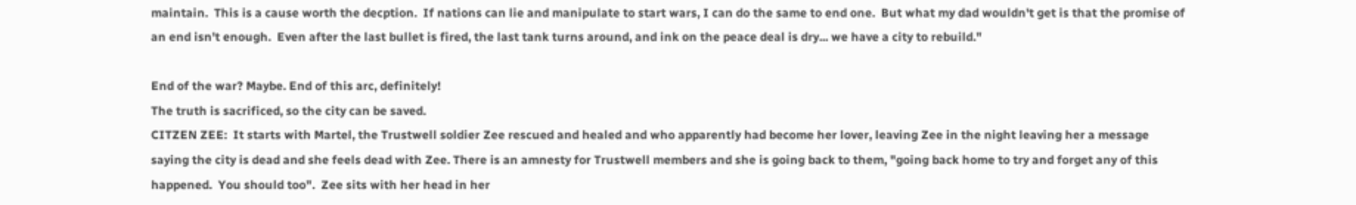maintain.  This is a cause worth the decption.  If nations can lie and manipulate to start wars, I can do the same to end one.  But what my dad wouldn't get is that the promise of an end isn't enough.  Even after the last bullet is fired, the last tank turns around, and ink on the peace deal is dry... we have a city to rebuild."

End of the war? Maybe. End of this arc, definitely!
The truth is sacrificed, so the city can be saved.
CITZEN ZEE:  It starts with Martel, the Trustwell soldier Zee rescued and healed and who apparently had become her lover, leaving Zee in the night leaving her a message saying the city is dead and she feels dead with Zee. There is an amnesty for Trustwell members and she is going back to them, "going back home to try and forget any of this happened.  You should too".  Zee sits with her head in her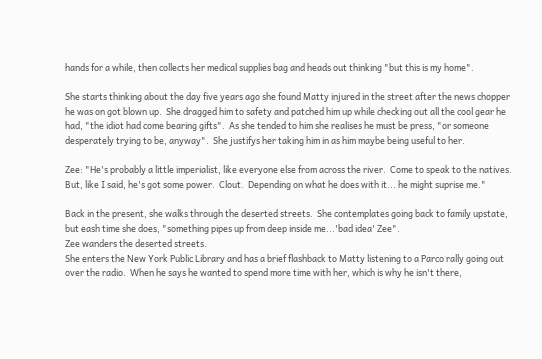hands for a while, then collects her medical supplies bag and heads out thinking "but this is my home".

She starts thinking about the day five years ago she found Matty injured in the street after the news chopper he was on got blown up.  She dragged him to safety and patched him up while checking out all the cool gear he had, "the idiot had come bearing gifts".  As she tended to him she realises he must be press, "or someone desperately trying to be, anyway".  She justifys her taking him in as him maybe being useful to her.

Zee: "He's probably a little imperialist, like everyone else from across the river.  Come to speak to the natives.  But, like I said, he's got some power.  Clout.  Depending on what he does with it... he might suprise me."

Back in the present, she walks through the deserted streets.  She contemplates going back to family upstate, but eash time she does, "something pipes up from deep inside me...'bad idea' Zee".
Zee wanders the deserted streets.
She enters the New York Public Library and has a brief flashback to Matty listening to a Parco rally going out over the radio.  When he says he wanted to spend more time with her, which is why he isn't there,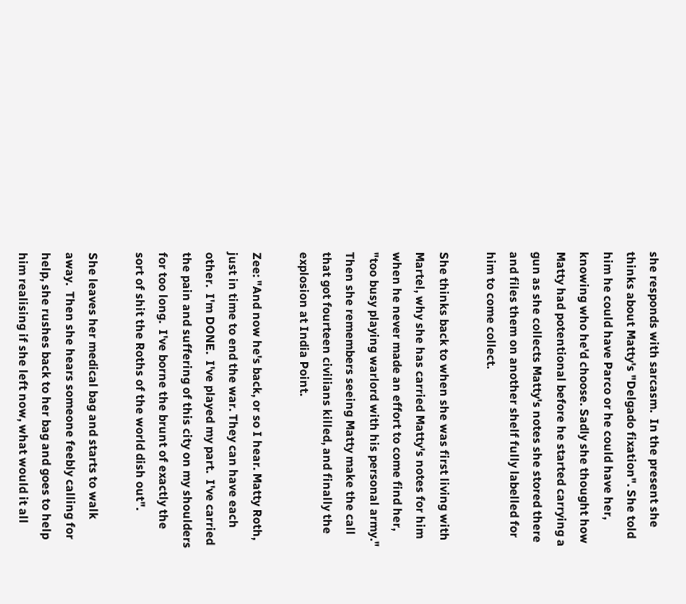she responds with sarcasm.  In the present she thinks about Matty's "Delgado fixation". She told him he could have Parco or he could have her, knowing who he'd choose. Sadly she thought how Matty had potentional before he started carrying a gun as she collects Matty's notes she stored there and files them on another shelf fully labelled for him to come collect.

She thinks back to when she was first living with Martel, why she has carried Matty's notes for him when he never made an effort to come find her, "too busy playing warlord with his personal army."  Then she remembers seeing Matty make the call that got fourteen civilians killed, and finally the explosion at India Point.

Zee: "And now he's back, or so I hear. Matty Roth, just in time to end the war. They can have each other.  I'm DONE.  I've played my part.  I've carried the pain and suffering of this city on my shoulders for too long.  I've borne the brunt of exactly the sort of shit the Roths of the world dish out".

She leaves her medical bag and starts to walk away.  Then she hears someone feebly calling for help, she rushes back to her bag and goes to help him realising if she left now, what would it all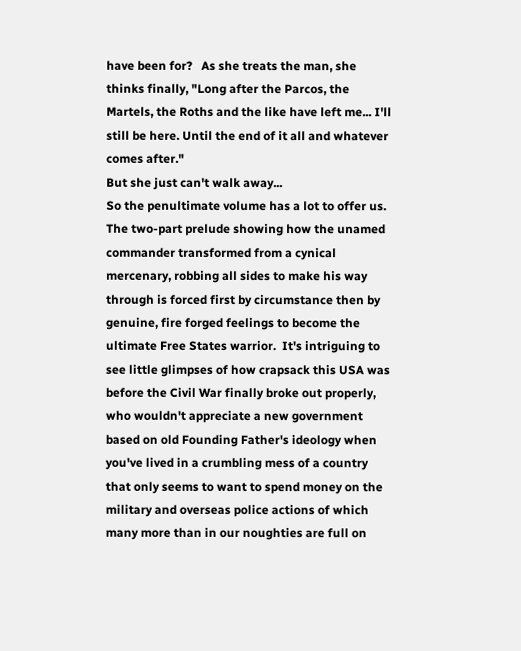have been for?   As she treats the man, she thinks finally, "Long after the Parcos, the Martels, the Roths and the like have left me... I'll still be here. Until the end of it all and whatever comes after."
But she just can't walk away...
So the penultimate volume has a lot to offer us.  The two-part prelude showing how the unamed commander transformed from a cynical mercenary, robbing all sides to make his way through is forced first by circumstance then by genuine, fire forged feelings to become the ultimate Free States warrior.  It's intriguing to see little glimpses of how crapsack this USA was before the Civil War finally broke out properly, who wouldn't appreciate a new government based on old Founding Father's ideology when you've lived in a crumbling mess of a country that only seems to want to spend money on the military and overseas police actions of which many more than in our noughties are full on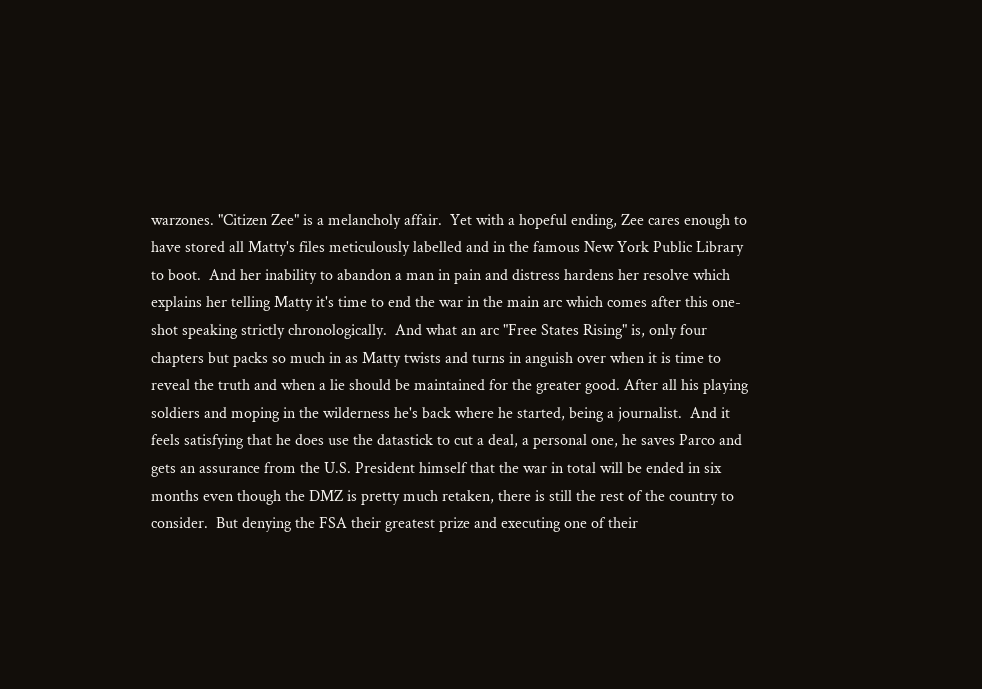warzones. "Citizen Zee" is a melancholy affair.  Yet with a hopeful ending, Zee cares enough to have stored all Matty's files meticulously labelled and in the famous New York Public Library to boot.  And her inability to abandon a man in pain and distress hardens her resolve which explains her telling Matty it's time to end the war in the main arc which comes after this one-shot speaking strictly chronologically.  And what an arc "Free States Rising" is, only four chapters but packs so much in as Matty twists and turns in anguish over when it is time to reveal the truth and when a lie should be maintained for the greater good. After all his playing soldiers and moping in the wilderness he's back where he started, being a journalist.  And it feels satisfying that he does use the datastick to cut a deal, a personal one, he saves Parco and gets an assurance from the U.S. President himself that the war in total will be ended in six months even though the DMZ is pretty much retaken, there is still the rest of the country to consider.  But denying the FSA their greatest prize and executing one of their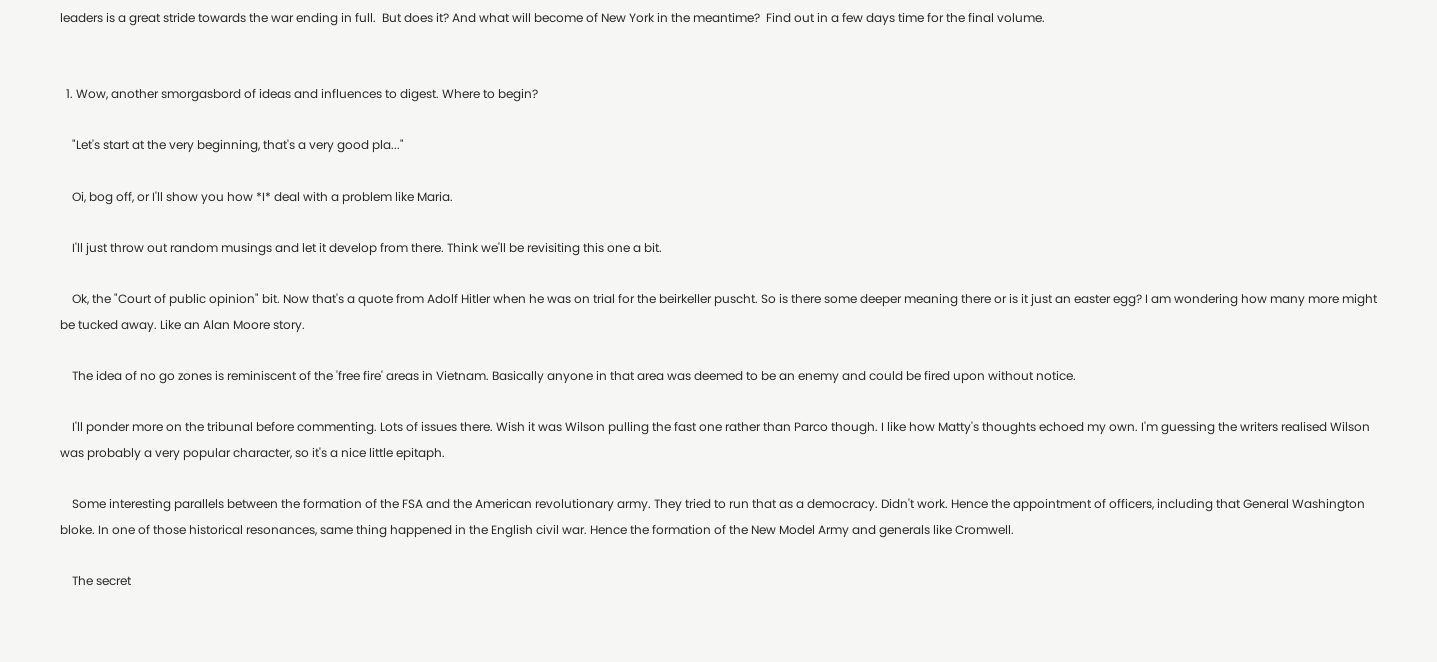leaders is a great stride towards the war ending in full.  But does it? And what will become of New York in the meantime?  Find out in a few days time for the final volume.


  1. Wow, another smorgasbord of ideas and influences to digest. Where to begin?

    "Let's start at the very beginning, that's a very good pla..."

    Oi, bog off, or I'll show you how *I* deal with a problem like Maria.

    I'll just throw out random musings and let it develop from there. Think we'll be revisiting this one a bit.

    Ok, the "Court of public opinion" bit. Now that's a quote from Adolf Hitler when he was on trial for the beirkeller puscht. So is there some deeper meaning there or is it just an easter egg? I am wondering how many more might be tucked away. Like an Alan Moore story.

    The idea of no go zones is reminiscent of the 'free fire' areas in Vietnam. Basically anyone in that area was deemed to be an enemy and could be fired upon without notice.

    I'll ponder more on the tribunal before commenting. Lots of issues there. Wish it was Wilson pulling the fast one rather than Parco though. I like how Matty's thoughts echoed my own. I'm guessing the writers realised Wilson was probably a very popular character, so it's a nice little epitaph.

    Some interesting parallels between the formation of the FSA and the American revolutionary army. They tried to run that as a democracy. Didn't work. Hence the appointment of officers, including that General Washington bloke. In one of those historical resonances, same thing happened in the English civil war. Hence the formation of the New Model Army and generals like Cromwell.

    The secret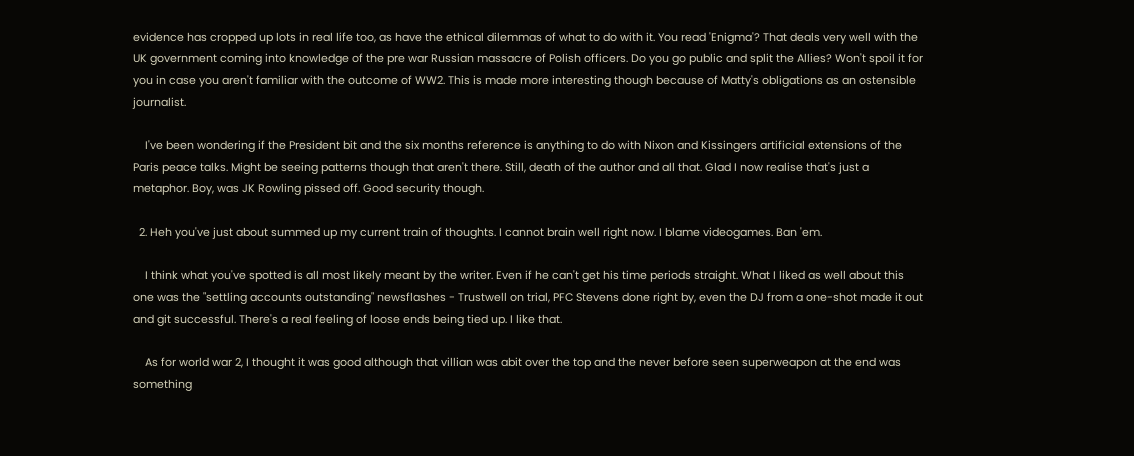evidence has cropped up lots in real life too, as have the ethical dilemmas of what to do with it. You read 'Enigma'? That deals very well with the UK government coming into knowledge of the pre war Russian massacre of Polish officers. Do you go public and split the Allies? Won't spoil it for you in case you aren't familiar with the outcome of WW2. This is made more interesting though because of Matty's obligations as an ostensible journalist.

    I've been wondering if the President bit and the six months reference is anything to do with Nixon and Kissingers artificial extensions of the Paris peace talks. Might be seeing patterns though that aren't there. Still, death of the author and all that. Glad I now realise that's just a metaphor. Boy, was JK Rowling pissed off. Good security though.

  2. Heh you've just about summed up my current train of thoughts. I cannot brain well right now. I blame videogames. Ban 'em.

    I think what you've spotted is all most likely meant by the writer. Even if he can't get his time periods straight. What I liked as well about this one was the "settling accounts outstanding" newsflashes - Trustwell on trial, PFC Stevens done right by, even the DJ from a one-shot made it out and git successful. There's a real feeling of loose ends being tied up. I like that.

    As for world war 2, I thought it was good although that villian was abit over the top and the never before seen superweapon at the end was something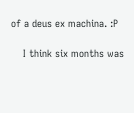of a deus ex machina. :P

    I think six months was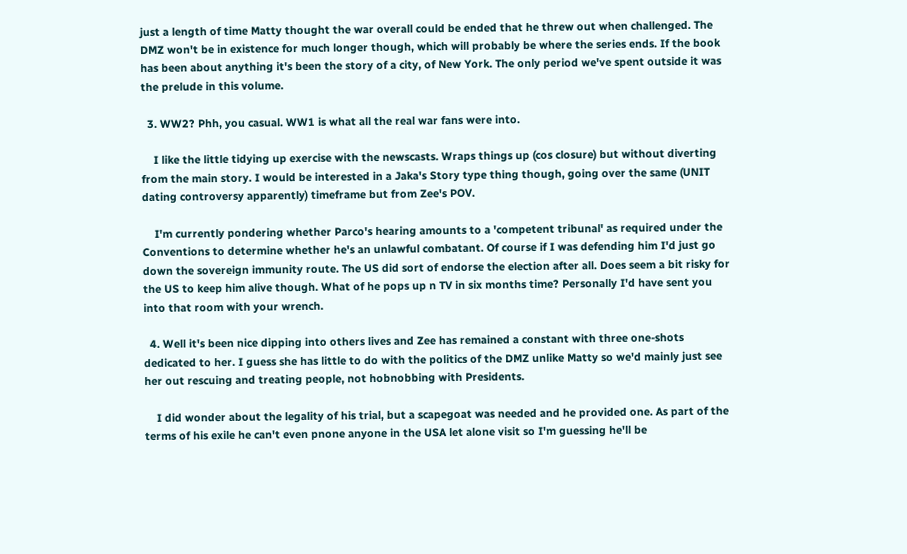just a length of time Matty thought the war overall could be ended that he threw out when challenged. The DMZ won't be in existence for much longer though, which will probably be where the series ends. If the book has been about anything it's been the story of a city, of New York. The only period we've spent outside it was the prelude in this volume.

  3. WW2? Phh, you casual. WW1 is what all the real war fans were into.

    I like the little tidying up exercise with the newscasts. Wraps things up (cos closure) but without diverting from the main story. I would be interested in a Jaka's Story type thing though, going over the same (UNIT dating controversy apparently) timeframe but from Zee's POV.

    I'm currently pondering whether Parco's hearing amounts to a 'competent tribunal' as required under the Conventions to determine whether he's an unlawful combatant. Of course if I was defending him I'd just go down the sovereign immunity route. The US did sort of endorse the election after all. Does seem a bit risky for the US to keep him alive though. What of he pops up n TV in six months time? Personally I'd have sent you into that room with your wrench.

  4. Well it's been nice dipping into others lives and Zee has remained a constant with three one-shots dedicated to her. I guess she has little to do with the politics of the DMZ unlike Matty so we'd mainly just see her out rescuing and treating people, not hobnobbing with Presidents.

    I did wonder about the legality of his trial, but a scapegoat was needed and he provided one. As part of the terms of his exile he can't even pnone anyone in the USA let alone visit so I'm guessing he'll be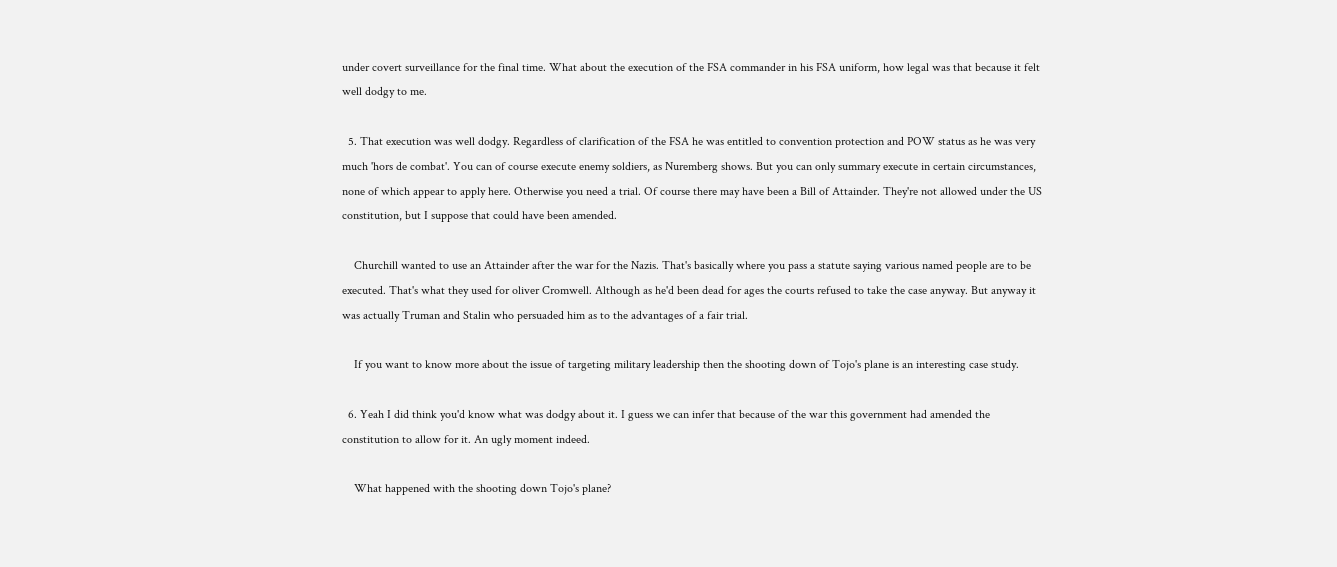under covert surveillance for the final time. What about the execution of the FSA commander in his FSA uniform, how legal was that because it felt well dodgy to me.

  5. That execution was well dodgy. Regardless of clarification of the FSA he was entitled to convention protection and POW status as he was very much 'hors de combat'. You can of course execute enemy soldiers, as Nuremberg shows. But you can only summary execute in certain circumstances, none of which appear to apply here. Otherwise you need a trial. Of course there may have been a Bill of Attainder. They're not allowed under the US constitution, but I suppose that could have been amended.

    Churchill wanted to use an Attainder after the war for the Nazis. That's basically where you pass a statute saying various named people are to be executed. That's what they used for oliver Cromwell. Although as he'd been dead for ages the courts refused to take the case anyway. But anyway it was actually Truman and Stalin who persuaded him as to the advantages of a fair trial.

    If you want to know more about the issue of targeting military leadership then the shooting down of Tojo's plane is an interesting case study.

  6. Yeah I did think you'd know what was dodgy about it. I guess we can infer that because of the war this government had amended the constitution to allow for it. An ugly moment indeed.

    What happened with the shooting down Tojo's plane?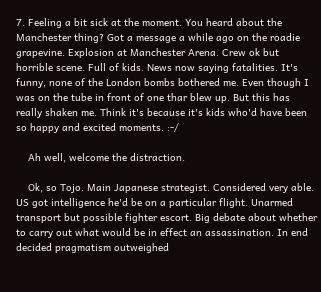7. Feeling a bit sick at the moment. You heard about the Manchester thing? Got a message a while ago on the roadie grapevine. Explosion at Manchester Arena. Crew ok but horrible scene. Full of kids. News now saying fatalities. It's funny, none of the London bombs bothered me. Even though I was on the tube in front of one thar blew up. But this has really shaken me. Think it's because it's kids who'd have been so happy and excited moments. :-/

    Ah well, welcome the distraction.

    Ok, so Tojo. Main Japanese strategist. Considered very able. US got intelligence he'd be on a particular flight. Unarmed transport but possible fighter escort. Big debate about whether to carry out what would be in effect an assassination. In end decided pragmatism outweighed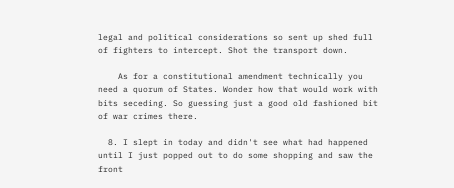legal and political considerations so sent up shed full of fighters to intercept. Shot the transport down.

    As for a constitutional amendment technically you need a quorum of States. Wonder how that would work with bits seceding. So guessing just a good old fashioned bit of war crimes there.

  8. I slept in today and didn't see what had happened until I just popped out to do some shopping and saw the front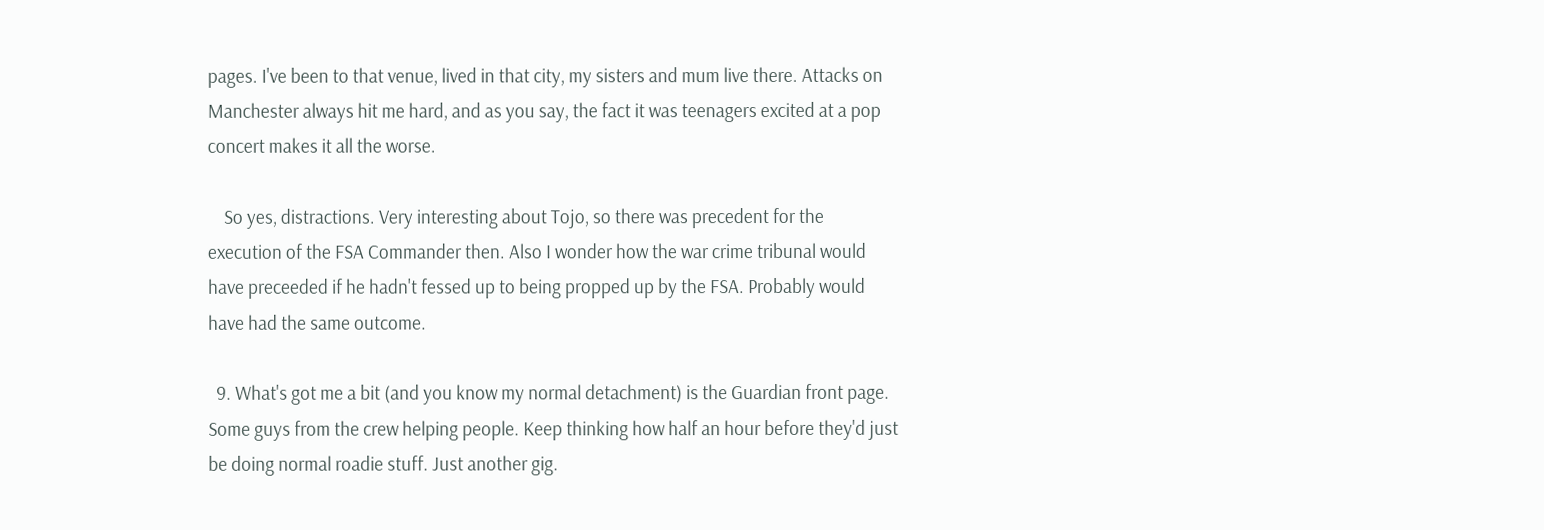pages. I've been to that venue, lived in that city, my sisters and mum live there. Attacks on Manchester always hit me hard, and as you say, the fact it was teenagers excited at a pop concert makes it all the worse.

    So yes, distractions. Very interesting about Tojo, so there was precedent for the execution of the FSA Commander then. Also I wonder how the war crime tribunal would have preceeded if he hadn't fessed up to being propped up by the FSA. Probably would have had the same outcome.

  9. What's got me a bit (and you know my normal detachment) is the Guardian front page. Some guys from the crew helping people. Keep thinking how half an hour before they'd just be doing normal roadie stuff. Just another gig.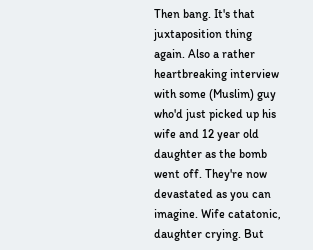Then bang. It's that juxtaposition thing again. Also a rather heartbreaking interview with some (Muslim) guy who'd just picked up his wife and 12 year old daughter as the bomb went off. They're now devastated as you can imagine. Wife catatonic, daughter crying. But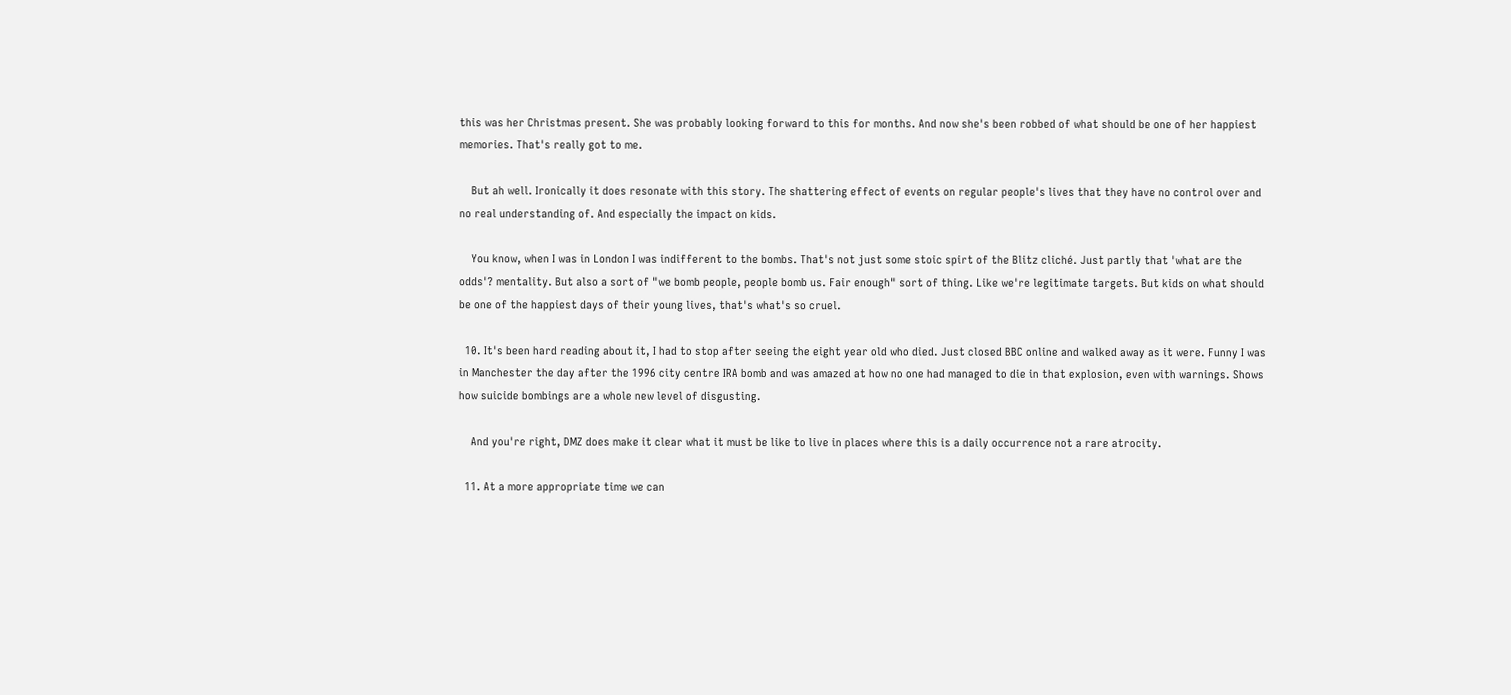this was her Christmas present. She was probably looking forward to this for months. And now she's been robbed of what should be one of her happiest memories. That's really got to me.

    But ah well. Ironically it does resonate with this story. The shattering effect of events on regular people's lives that they have no control over and no real understanding of. And especially the impact on kids.

    You know, when I was in London I was indifferent to the bombs. That's not just some stoic spirt of the Blitz cliché. Just partly that 'what are the odds'? mentality. But also a sort of "we bomb people, people bomb us. Fair enough" sort of thing. Like we're legitimate targets. But kids on what should be one of the happiest days of their young lives, that's what's so cruel.

  10. It's been hard reading about it, I had to stop after seeing the eight year old who died. Just closed BBC online and walked away as it were. Funny I was in Manchester the day after the 1996 city centre IRA bomb and was amazed at how no one had managed to die in that explosion, even with warnings. Shows how suicide bombings are a whole new level of disgusting.

    And you're right, DMZ does make it clear what it must be like to live in places where this is a daily occurrence not a rare atrocity.

  11. At a more appropriate time we can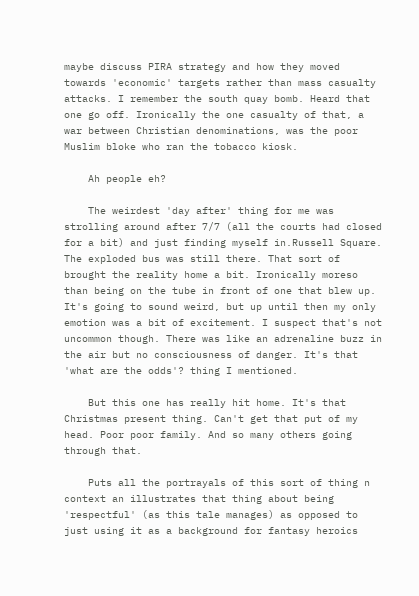maybe discuss PIRA strategy and how they moved towards 'economic' targets rather than mass casualty attacks. I remember the south quay bomb. Heard that one go off. Ironically the one casualty of that, a war between Christian denominations, was the poor Muslim bloke who ran the tobacco kiosk.

    Ah people eh?

    The weirdest 'day after' thing for me was strolling around after 7/7 (all the courts had closed for a bit) and just finding myself in.Russell Square. The exploded bus was still there. That sort of brought the reality home a bit. Ironically moreso than being on the tube in front of one that blew up. It's going to sound weird, but up until then my only emotion was a bit of excitement. I suspect that's not uncommon though. There was like an adrenaline buzz in the air but no consciousness of danger. It's that 'what are the odds'? thing I mentioned.

    But this one has really hit home. It's that Christmas present thing. Can't get that put of my head. Poor poor family. And so many others going through that.

    Puts all the portrayals of this sort of thing n context an illustrates that thing about being 'respectful' (as this tale manages) as opposed to just using it as a background for fantasy heroics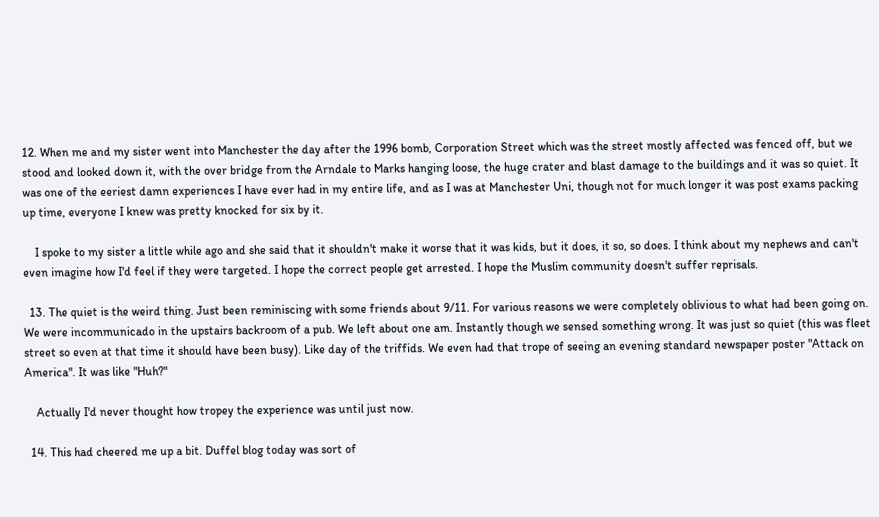12. When me and my sister went into Manchester the day after the 1996 bomb, Corporation Street which was the street mostly affected was fenced off, but we stood and looked down it, with the over bridge from the Arndale to Marks hanging loose, the huge crater and blast damage to the buildings and it was so quiet. It was one of the eeriest damn experiences I have ever had in my entire life, and as I was at Manchester Uni, though not for much longer it was post exams packing up time, everyone I knew was pretty knocked for six by it.

    I spoke to my sister a little while ago and she said that it shouldn't make it worse that it was kids, but it does, it so, so does. I think about my nephews and can't even imagine how I'd feel if they were targeted. I hope the correct people get arrested. I hope the Muslim community doesn't suffer reprisals.

  13. The quiet is the weird thing. Just been reminiscing with some friends about 9/11. For various reasons we were completely oblivious to what had been going on. We were incommunicado in the upstairs backroom of a pub. We left about one am. Instantly though we sensed something wrong. It was just so quiet (this was fleet street so even at that time it should have been busy). Like day of the triffids. We even had that trope of seeing an evening standard newspaper poster "Attack on America". It was like "Huh?"

    Actually I'd never thought how tropey the experience was until just now.

  14. This had cheered me up a bit. Duffel blog today was sort of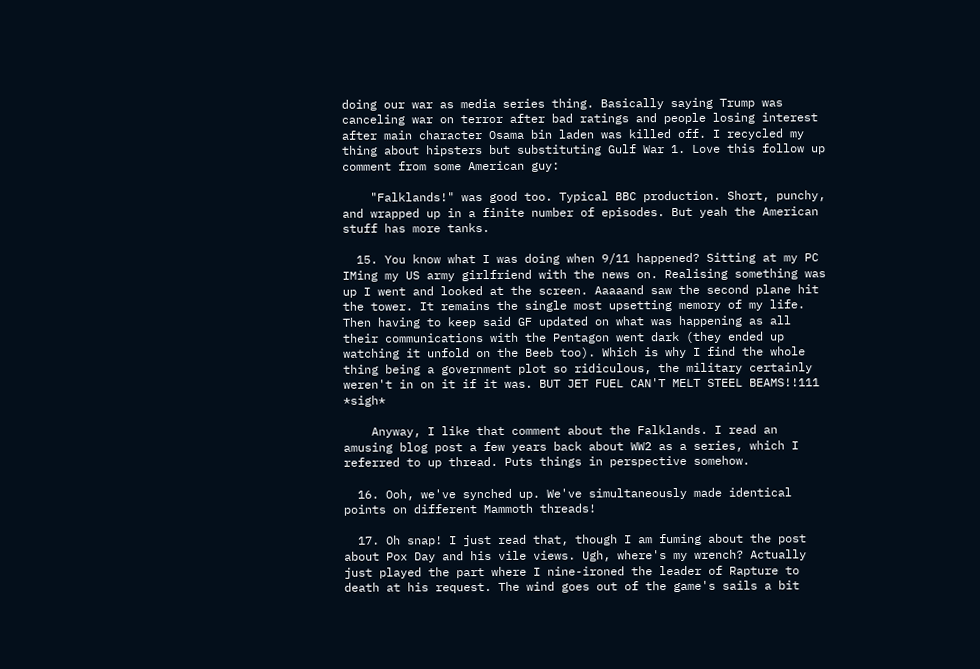doing our war as media series thing. Basically saying Trump was canceling war on terror after bad ratings and people losing interest after main character Osama bin laden was killed off. I recycled my thing about hipsters but substituting Gulf War 1. Love this follow up comment from some American guy:

    "Falklands!" was good too. Typical BBC production. Short, punchy, and wrapped up in a finite number of episodes. But yeah the American stuff has more tanks.

  15. You know what I was doing when 9/11 happened? Sitting at my PC IMing my US army girlfriend with the news on. Realising something was up I went and looked at the screen. Aaaaand saw the second plane hit the tower. It remains the single most upsetting memory of my life. Then having to keep said GF updated on what was happening as all their communications with the Pentagon went dark (they ended up watching it unfold on the Beeb too). Which is why I find the whole thing being a government plot so ridiculous, the military certainly weren't in on it if it was. BUT JET FUEL CAN'T MELT STEEL BEAMS!!111 *sigh*

    Anyway, I like that comment about the Falklands. I read an amusing blog post a few years back about WW2 as a series, which I referred to up thread. Puts things in perspective somehow.

  16. Ooh, we've synched up. We've simultaneously made identical points on different Mammoth threads!

  17. Oh snap! I just read that, though I am fuming about the post about Pox Day and his vile views. Ugh, where's my wrench? Actually just played the part where I nine-ironed the leader of Rapture to death at his request. The wind goes out of the game's sails a bit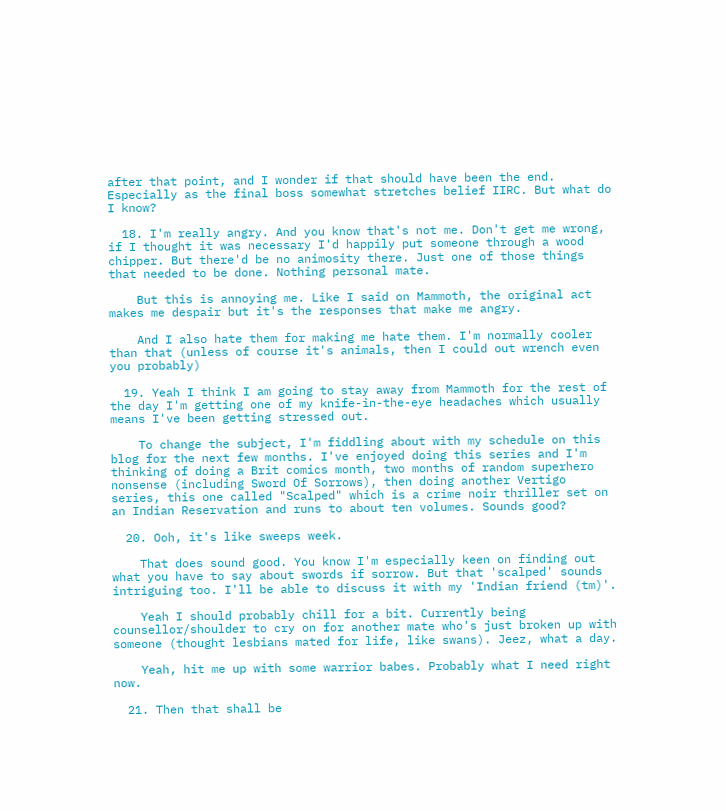after that point, and I wonder if that should have been the end. Especially as the final boss somewhat stretches belief IIRC. But what do I know?

  18. I'm really angry. And you know that's not me. Don't get me wrong, if I thought it was necessary I'd happily put someone through a wood chipper. But there'd be no animosity there. Just one of those things that needed to be done. Nothing personal mate.

    But this is annoying me. Like I said on Mammoth, the original act makes me despair but it's the responses that make me angry.

    And I also hate them for making me hate them. I'm normally cooler than that (unless of course it's animals, then I could out wrench even you probably)

  19. Yeah I think I am going to stay away from Mammoth for the rest of the day I'm getting one of my knife-in-the-eye headaches which usually means I've been getting stressed out.

    To change the subject, I'm fiddling about with my schedule on this blog for the next few months. I've enjoyed doing this series and I'm thinking of doing a Brit comics month, two months of random superhero nonsense (including Sword Of Sorrows), then doing another Vertigo series, this one called "Scalped" which is a crime noir thriller set on an Indian Reservation and runs to about ten volumes. Sounds good?

  20. Ooh, it's like sweeps week.

    That does sound good. You know I'm especially keen on finding out what you have to say about swords if sorrow. But that 'scalped' sounds intriguing too. I'll be able to discuss it with my 'Indian friend (tm)'.

    Yeah I should probably chill for a bit. Currently being counsellor/shoulder to cry on for another mate who's just broken up with someone (thought lesbians mated for life, like swans). Jeez, what a day.

    Yeah, hit me up with some warrior babes. Probably what I need right now.

  21. Then that shall be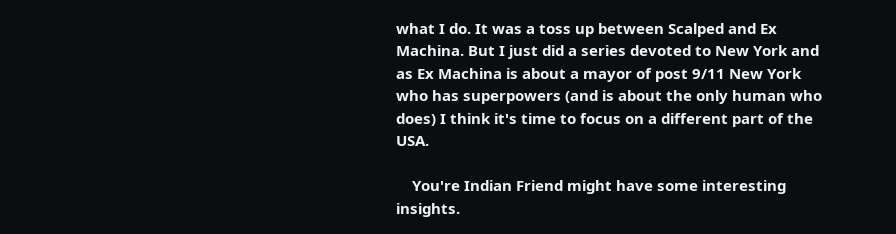what I do. It was a toss up between Scalped and Ex Machina. But I just did a series devoted to New York and as Ex Machina is about a mayor of post 9/11 New York who has superpowers (and is about the only human who does) I think it's time to focus on a different part of the USA.

    You're Indian Friend might have some interesting insights.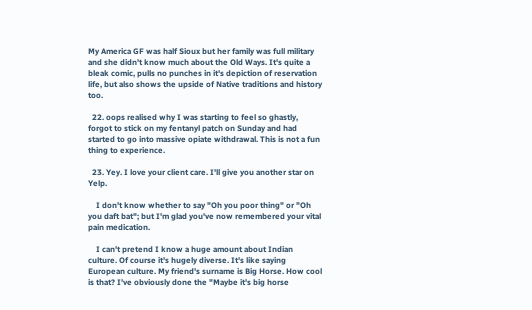My America GF was half Sioux but her family was full military and she didn't know much about the Old Ways. It's quite a bleak comic, pulls no punches in it's depiction of reservation life, but also shows the upside of Native traditions and history too.

  22. oops realised why I was starting to feel so ghastly, forgot to stick on my fentanyl patch on Sunday and had started to go into massive opiate withdrawal. This is not a fun thing to experience.

  23. Yey. I love your client care. I'll give you another star on Yelp.

    I don't know whether to say "Oh you poor thing" or "Oh you daft bat"; but I'm glad you've now remembered your vital pain medication.

    I can't pretend I know a huge amount about Indian culture. Of course it's hugely diverse. It's like saying European culture. My friend's surname is Big Horse. How cool is that? I've obviously done the "Maybe it's big horse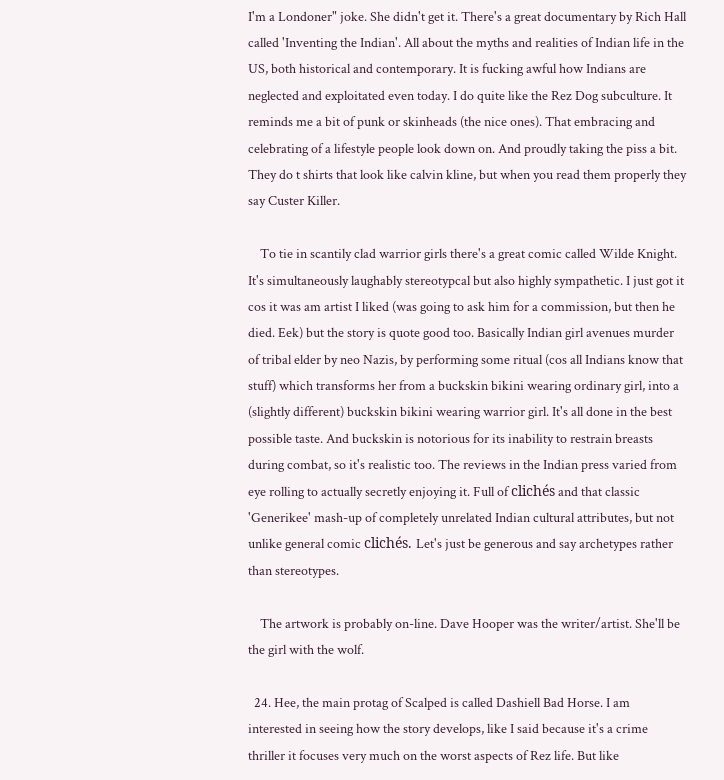I'm a Londoner" joke. She didn't get it. There's a great documentary by Rich Hall called 'Inventing the Indian'. All about the myths and realities of Indian life in the US, both historical and contemporary. It is fucking awful how Indians are neglected and exploitated even today. I do quite like the Rez Dog subculture. It reminds me a bit of punk or skinheads (the nice ones). That embracing and celebrating of a lifestyle people look down on. And proudly taking the piss a bit. They do t shirts that look like calvin kline, but when you read them properly they say Custer Killer.

    To tie in scantily clad warrior girls there's a great comic called Wilde Knight. It's simultaneously laughably stereotypcal but also highly sympathetic. I just got it cos it was am artist I liked (was going to ask him for a commission, but then he died. Eek) but the story is quote good too. Basically Indian girl avenues murder of tribal elder by neo Nazis, by performing some ritual (cos all Indians know that stuff) which transforms her from a buckskin bikini wearing ordinary girl, into a (slightly different) buckskin bikini wearing warrior girl. It's all done in the best possible taste. And buckskin is notorious for its inability to restrain breasts during combat, so it's realistic too. The reviews in the Indian press varied from eye rolling to actually secretly enjoying it. Full of clichés and that classic 'Generikee' mash-up of completely unrelated Indian cultural attributes, but not unlike general comic clichés. Let's just be generous and say archetypes rather than stereotypes.

    The artwork is probably on-line. Dave Hooper was the writer/artist. She'll be the girl with the wolf.

  24. Hee, the main protag of Scalped is called Dashiell Bad Horse. I am interested in seeing how the story develops, like I said because it's a crime thriller it focuses very much on the worst aspects of Rez life. But like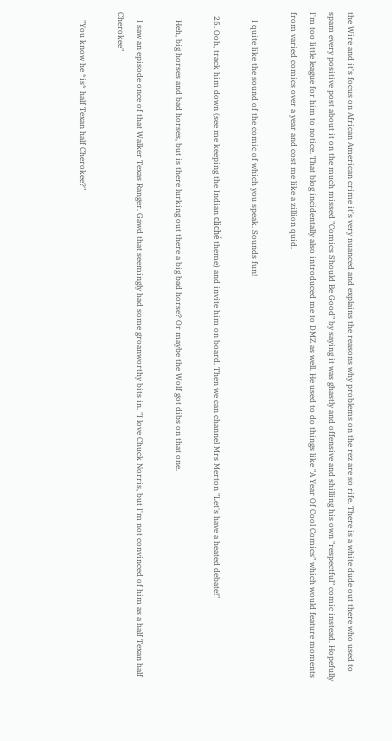the Wire and it's focus on African American crime it's very nuanced and explains the reasons why problems on the rez are so rife. There is a white dude out there who used to spam every positive post about it on the much missed "Comics Should Be Good" by saying it was ghastly and offensive and shilling his own "respectful" comic instead. Hopefully I'm too little league for him to notice. That blog incidentally also introduced me to DMZ as well. He used to do things like "A Year Of Cool Comics" which would feature moments from varied comics over a year and cost me like a zillion quid.

    I quite like the sound of the comic of which you speak. Sounds fun!

  25. Ooh, track him down (see me keeping the Indian cliché theme) and invite him on board. Then we can channel Mrs Merton "Let's have a heated debate!"

    Heh, big horses and bad horses, but is there lurking out there a big bad horse? Or maybe the Wolf got dibs on that one.

    I saw an episode once of that Walker Texas Ranger. Gawd that seemingly had some groanworthy bits in. "I love Chuck Norris, but I'm not convinced of him as a half Texan half Cherokee"

    "You know he *is* half Texan half Cherokee?"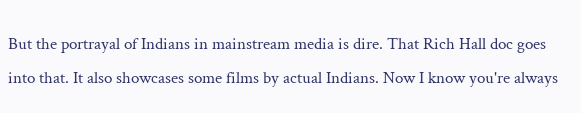But the portrayal of Indians in mainstream media is dire. That Rich Hall doc goes into that. It also showcases some films by actual Indians. Now I know you're always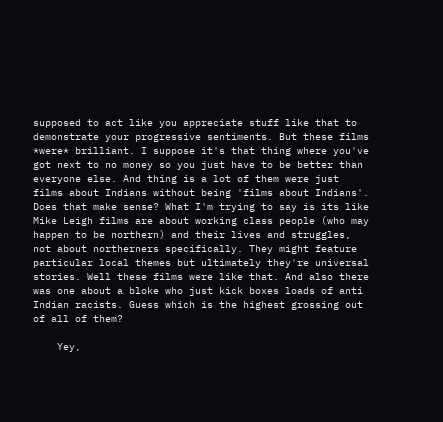supposed to act like you appreciate stuff like that to demonstrate your progressive sentiments. But these films *were* brilliant. I suppose it's that thing where you've got next to no money so you just have to be better than everyone else. And thing is a lot of them were just films about Indians without being 'films about Indians'. Does that make sense? What I'm trying to say is its like Mike Leigh films are about working class people (who may happen to be northern) and their lives and struggles, not about northerners specifically. They might feature particular local themes but ultimately they're universal stories. Well these films were like that. And also there was one about a bloke who just kick boxes loads of anti Indian racists. Guess which is the highest grossing out of all of them?

    Yey,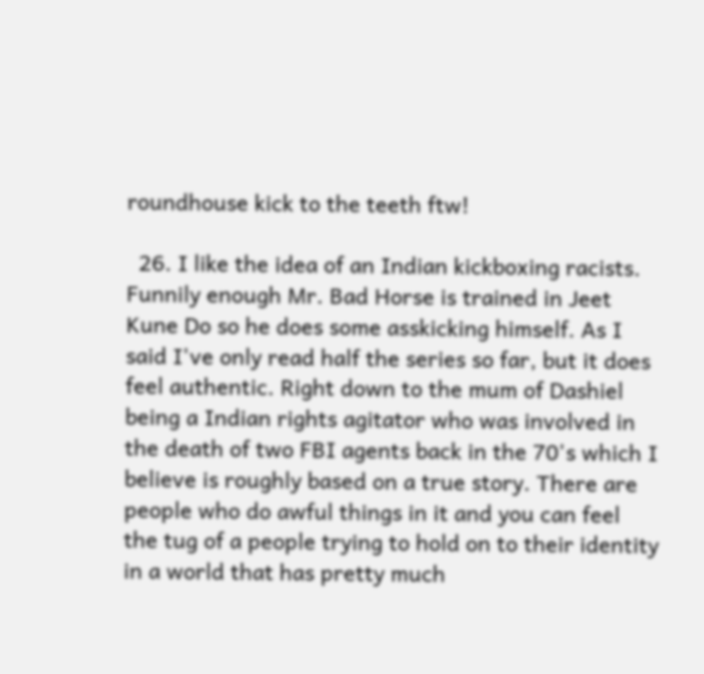roundhouse kick to the teeth ftw!

  26. I like the idea of an Indian kickboxing racists. Funnily enough Mr. Bad Horse is trained in Jeet Kune Do so he does some asskicking himself. As I said I've only read half the series so far, but it does feel authentic. Right down to the mum of Dashiel being a Indian rights agitator who was involved in the death of two FBI agents back in the 70's which I believe is roughly based on a true story. There are people who do awful things in it and you can feel the tug of a people trying to hold on to their identity in a world that has pretty much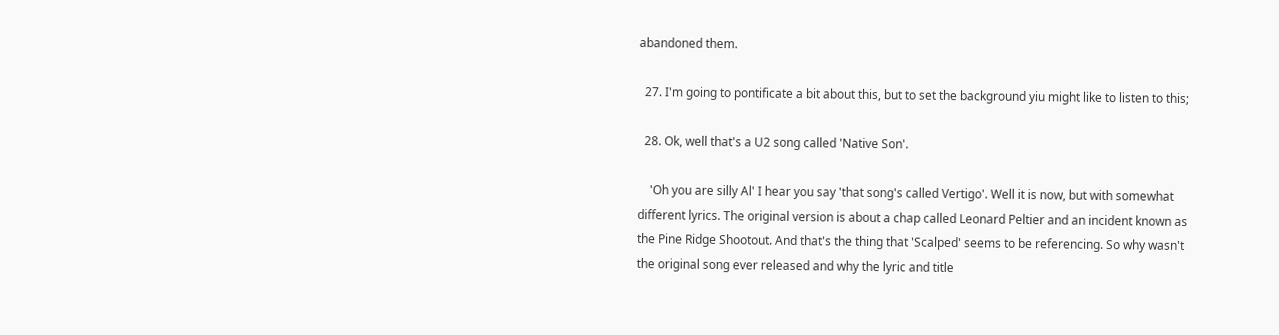abandoned them.

  27. I'm going to pontificate a bit about this, but to set the background yiu might like to listen to this;

  28. Ok, well that's a U2 song called 'Native Son'.

    'Oh you are silly Al' I hear you say 'that song's called Vertigo'. Well it is now, but with somewhat different lyrics. The original version is about a chap called Leonard Peltier and an incident known as the Pine Ridge Shootout. And that's the thing that 'Scalped' seems to be referencing. So why wasn't the original song ever released and why the lyric and title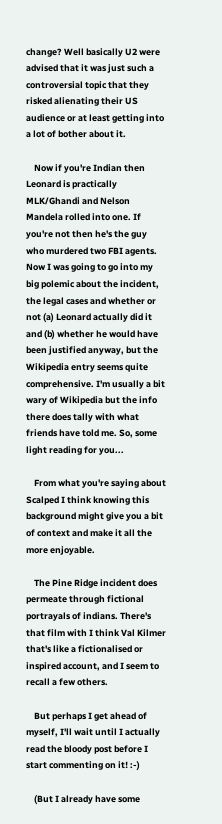change? Well basically U2 were advised that it was just such a controversial topic that they risked alienating their US audience or at least getting into a lot of bother about it.

    Now if you're Indian then Leonard is practically MLK/Ghandi and Nelson Mandela rolled into one. If you're not then he's the guy who murdered two FBI agents. Now I was going to go into my big polemic about the incident, the legal cases and whether or not (a) Leonard actually did it and (b) whether he would have been justified anyway, but the Wikipedia entry seems quite comprehensive. I'm usually a bit wary of Wikipedia but the info there does tally with what friends have told me. So, some light reading for you...

    From what you're saying about Scalped I think knowing this background might give you a bit of context and make it all the more enjoyable.

    The Pine Ridge incident does permeate through fictional portrayals of indians. There's that film with I think Val Kilmer that's like a fictionalised or inspired account, and I seem to recall a few others.

    But perhaps I get ahead of myself, I'll wait until I actually read the bloody post before I start commenting on it! :-)

    (But I already have some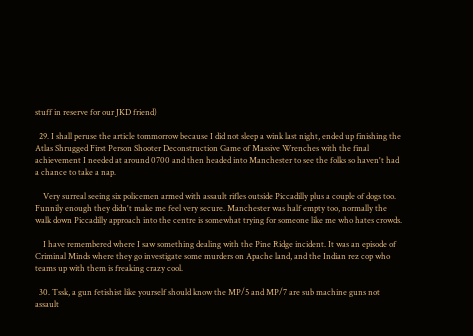stuff in reserve for our JKD friend)

  29. I shall peruse the article tommorrow because I did not sleep a wink last night, ended up finishing the Atlas Shrugged First Person Shooter Deconstruction Game of Massive Wrenches with the final achievement I needed at around 0700 and then headed into Manchester to see the folks so haven't had a chance to take a nap.

    Very surreal seeing six policemen armed with assault rifles outside Piccadilly plus a couple of dogs too. Funnily enough they didn't make me feel very secure. Manchester was half empty too, normally the walk down Piccadilly approach into the centre is somewhat trying for someone like me who hates crowds.

    I have remembered where I saw something dealing with the Pine Ridge incident. It was an episode of Criminal Minds where they go investigate some murders on Apache land, and the Indian rez cop who teams up with them is freaking crazy cool.

  30. Tssk, a gun fetishist like yourself should know the MP/5 and MP/7 are sub machine guns not assault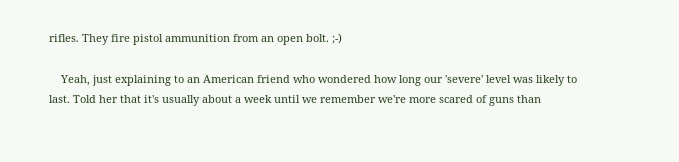rifles. They fire pistol ammunition from an open bolt. ;-)

    Yeah, just explaining to an American friend who wondered how long our 'severe' level was likely to last. Told her that it's usually about a week until we remember we're more scared of guns than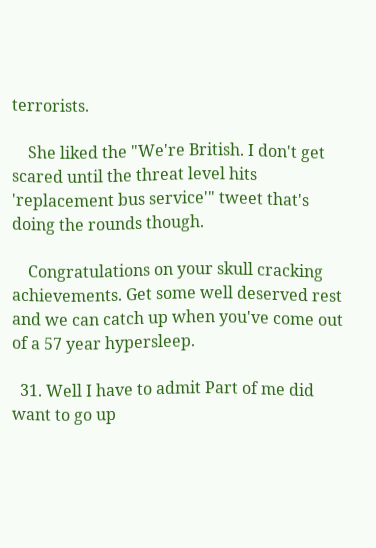terrorists.

    She liked the "We're British. I don't get scared until the threat level hits 'replacement bus service'" tweet that's doing the rounds though.

    Congratulations on your skull cracking achievements. Get some well deserved rest and we can catch up when you've come out of a 57 year hypersleep.

  31. Well I have to admit Part of me did want to go up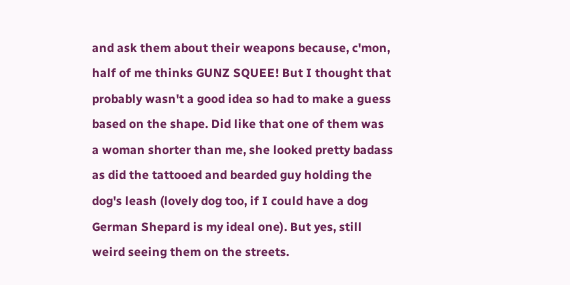and ask them about their weapons because, c'mon, half of me thinks GUNZ SQUEE! But I thought that probably wasn't a good idea so had to make a guess based on the shape. Did like that one of them was a woman shorter than me, she looked pretty badass as did the tattooed and bearded guy holding the dog's leash (lovely dog too, if I could have a dog German Shepard is my ideal one). But yes, still weird seeing them on the streets.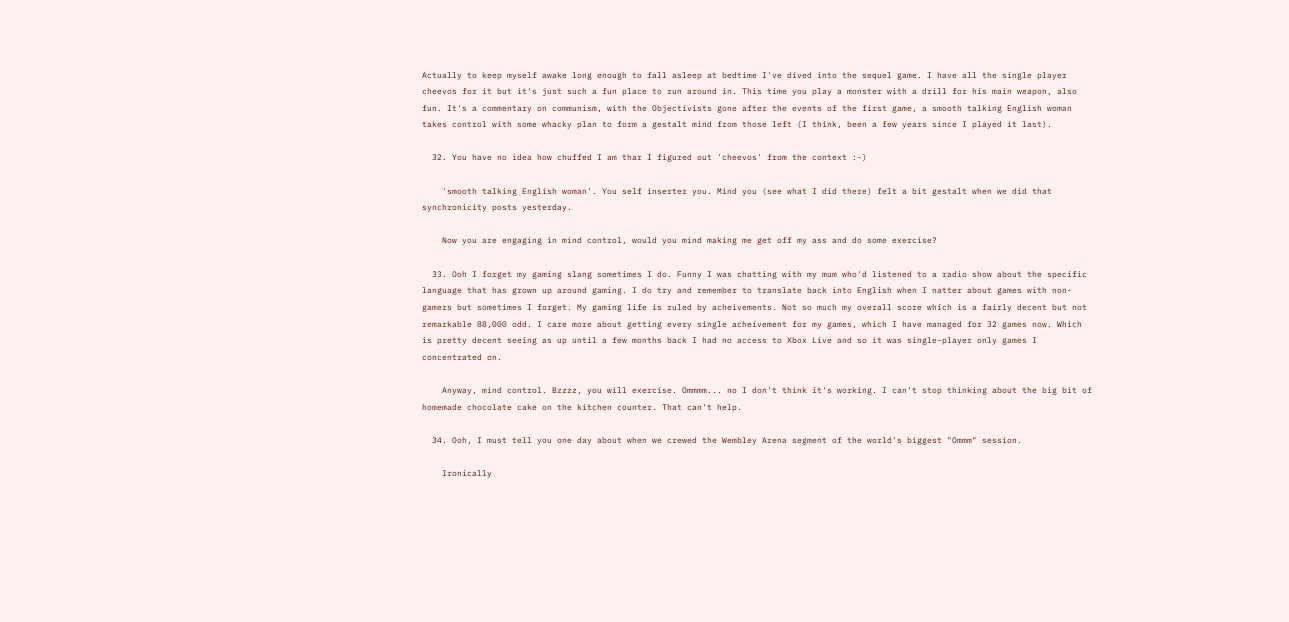Actually to keep myself awake long enough to fall asleep at bedtime I've dived into the sequel game. I have all the single player cheevos for it but it's just such a fun place to run around in. This time you play a monster with a drill for his main weapon, also fun. It's a commentary on communism, with the Objectivists gone after the events of the first game, a smooth talking English woman takes control with some whacky plan to form a gestalt mind from those left (I think, been a few years since I played it last).

  32. You have no idea how chuffed I am thar I figured out 'cheevos' from the context :-)

    'smooth talking English woman'. You self inserter you. Mind you (see what I did there) felt a bit gestalt when we did that synchronicity posts yesterday.

    Now you are engaging in mind control, would you mind making me get off my ass and do some exercise?

  33. Ooh I forget my gaming slang sometimes I do. Funny I was chatting with my mum who'd listened to a radio show about the specific language that has grown up around gaming. I do try and remember to translate back into English when I natter about games with non-gamers but sometimes I forget. My gaming life is ruled by acheivements. Not so much my overall score which is a fairly decent but not remarkable 88,000 odd. I care more about getting every single acheivement for my games, which I have managed for 32 games now. Which is pretty decent seeing as up until a few months back I had no access to Xbox Live and so it was single-player only games I concentrated on.

    Anyway, mind control. Bzzzz, you will exercise. Ommmm... no I don't think it's working. I can't stop thinking about the big bit of homemade chocolate cake on the kitchen counter. That can't help.

  34. Ooh, I must tell you one day about when we crewed the Wembley Arena segment of the world's biggest "Ommm" session.

    Ironically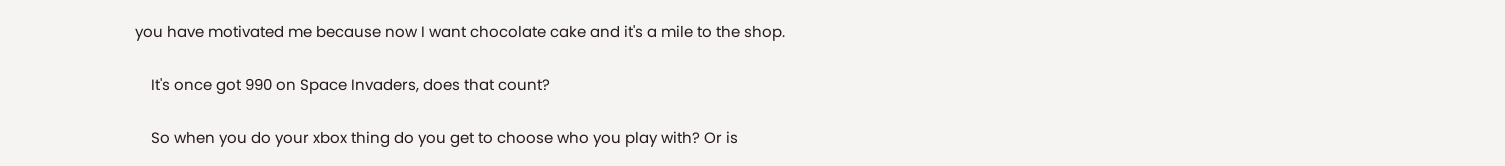you have motivated me because now I want chocolate cake and it's a mile to the shop.

    It's once got 990 on Space Invaders, does that count?

    So when you do your xbox thing do you get to choose who you play with? Or is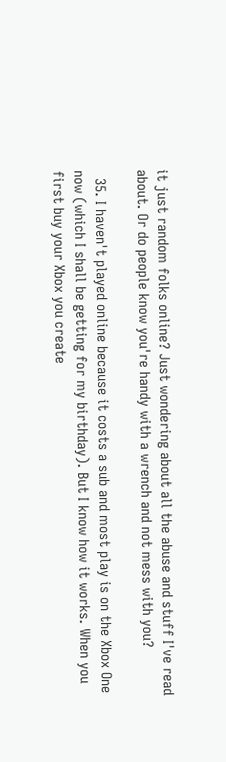it just random folks online? Just wondering about all the abuse and stuff I've read about. Or do people know you're handy with a wrench and not mess with you?

  35. I haven't played online because it costs a sub and most play is on the Xbox One now (which I shall be getting for my birthday). But I know how it works. When you first buy your Xbox you create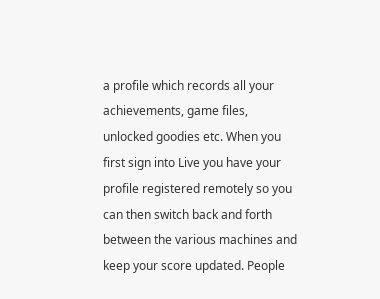a profile which records all your achievements, game files, unlocked goodies etc. When you first sign into Live you have your profile registered remotely so you can then switch back and forth between the various machines and keep your score updated. People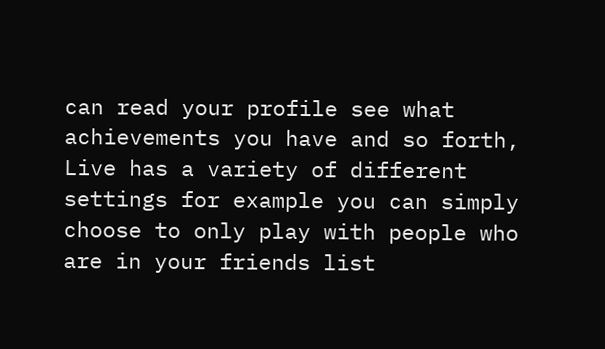can read your profile see what achievements you have and so forth, Live has a variety of different settings for example you can simply choose to only play with people who are in your friends list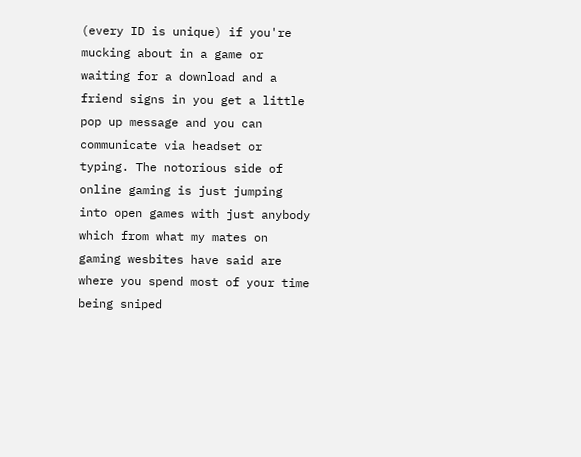(every ID is unique) if you're mucking about in a game or waiting for a download and a friend signs in you get a little pop up message and you can communicate via headset or typing. The notorious side of online gaming is just jumping into open games with just anybody which from what my mates on gaming wesbites have said are where you spend most of your time being sniped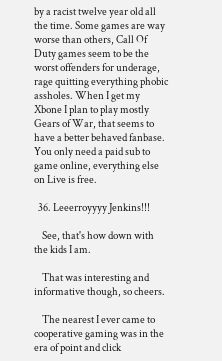by a racist twelve year old all the time. Some games are way worse than others, Call Of Duty games seem to be the worst offenders for underage, rage quitting everything phobic assholes. When I get my Xbone I plan to play mostly Gears of War, that seems to have a better behaved fanbase. You only need a paid sub to game online, everything else on Live is free.

  36. Leeerroyyyy Jenkins!!!

    See, that's how down with the kids I am.

    That was interesting and informative though, so cheers.

    The nearest I ever came to cooperative gaming was in the era of point and click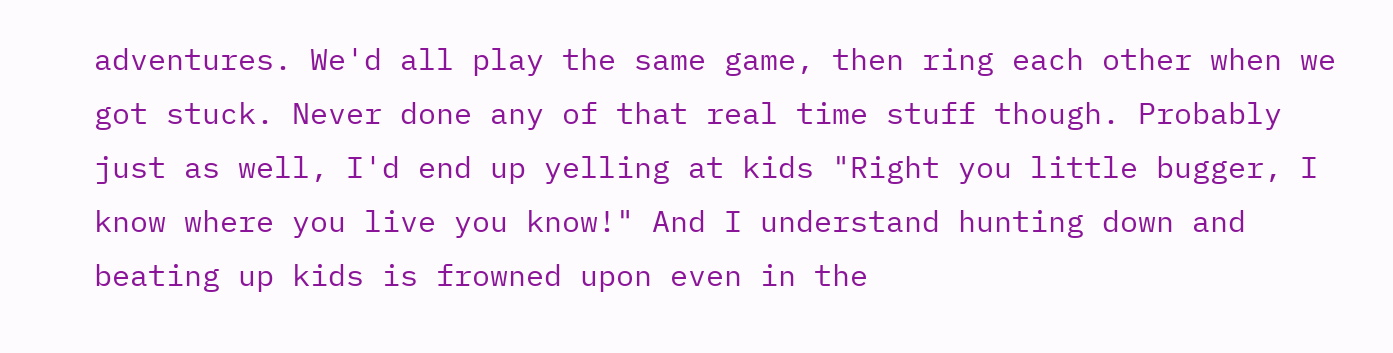adventures. We'd all play the same game, then ring each other when we got stuck. Never done any of that real time stuff though. Probably just as well, I'd end up yelling at kids "Right you little bugger, I know where you live you know!" And I understand hunting down and beating up kids is frowned upon even in the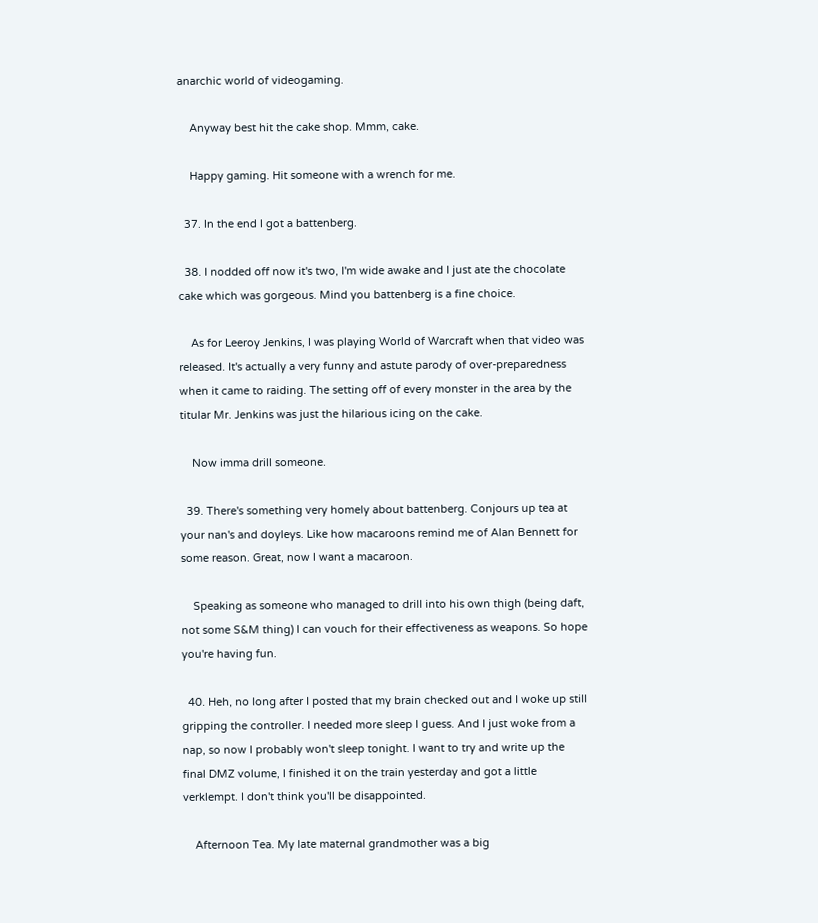anarchic world of videogaming.

    Anyway best hit the cake shop. Mmm, cake.

    Happy gaming. Hit someone with a wrench for me.

  37. In the end I got a battenberg.

  38. I nodded off now it's two, I'm wide awake and I just ate the chocolate cake which was gorgeous. Mind you battenberg is a fine choice.

    As for Leeroy Jenkins, I was playing World of Warcraft when that video was released. It's actually a very funny and astute parody of over-preparedness when it came to raiding. The setting off of every monster in the area by the titular Mr. Jenkins was just the hilarious icing on the cake.

    Now imma drill someone.

  39. There's something very homely about battenberg. Conjours up tea at your nan's and doyleys. Like how macaroons remind me of Alan Bennett for some reason. Great, now I want a macaroon.

    Speaking as someone who managed to drill into his own thigh (being daft, not some S&M thing) I can vouch for their effectiveness as weapons. So hope you're having fun.

  40. Heh, no long after I posted that my brain checked out and I woke up still gripping the controller. I needed more sleep I guess. And I just woke from a nap, so now I probably won't sleep tonight. I want to try and write up the final DMZ volume, I finished it on the train yesterday and got a little verklempt. I don't think you'll be disappointed.

    Afternoon Tea. My late maternal grandmother was a big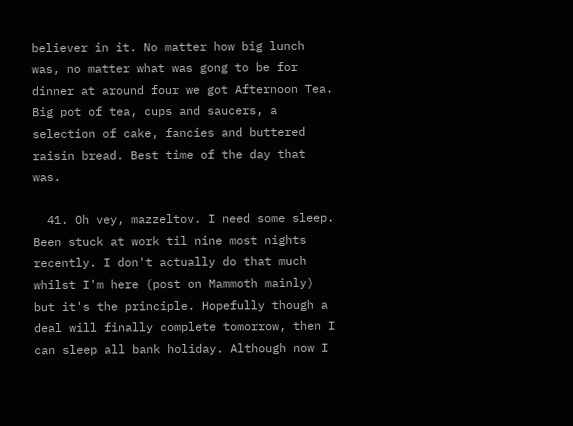believer in it. No matter how big lunch was, no matter what was gong to be for dinner at around four we got Afternoon Tea. Big pot of tea, cups and saucers, a selection of cake, fancies and buttered raisin bread. Best time of the day that was.

  41. Oh vey, mazzeltov. I need some sleep. Been stuck at work til nine most nights recently. I don't actually do that much whilst I'm here (post on Mammoth mainly) but it's the principle. Hopefully though a deal will finally complete tomorrow, then I can sleep all bank holiday. Although now I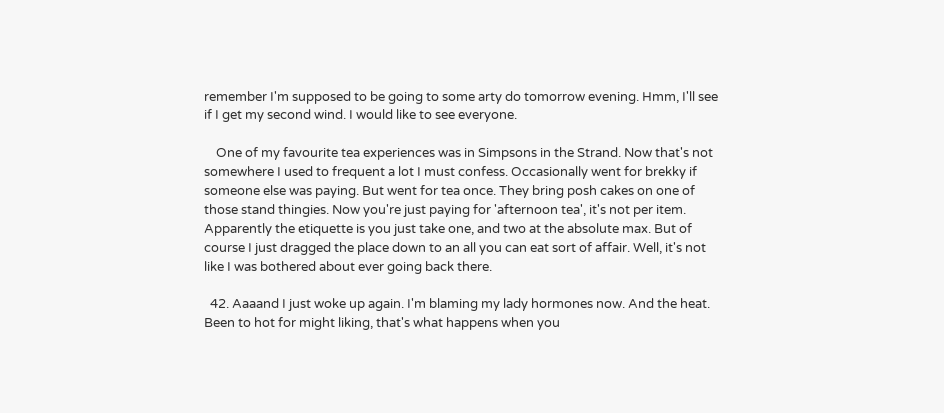remember I'm supposed to be going to some arty do tomorrow evening. Hmm, I'll see if I get my second wind. I would like to see everyone.

    One of my favourite tea experiences was in Simpsons in the Strand. Now that's not somewhere I used to frequent a lot I must confess. Occasionally went for brekky if someone else was paying. But went for tea once. They bring posh cakes on one of those stand thingies. Now you're just paying for 'afternoon tea', it's not per item. Apparently the etiquette is you just take one, and two at the absolute max. But of course I just dragged the place down to an all you can eat sort of affair. Well, it's not like I was bothered about ever going back there.

  42. Aaaand I just woke up again. I'm blaming my lady hormones now. And the heat. Been to hot for might liking, that's what happens when you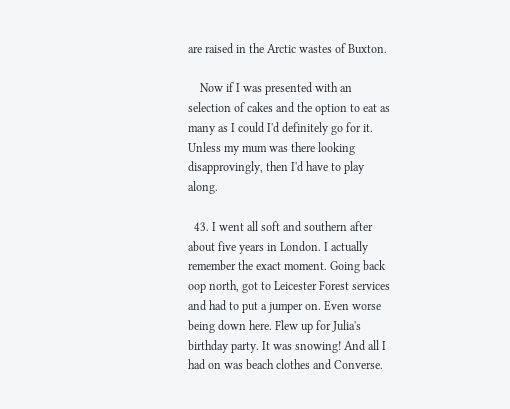are raised in the Arctic wastes of Buxton.

    Now if I was presented with an selection of cakes and the option to eat as many as I could I'd definitely go for it. Unless my mum was there looking disapprovingly, then I'd have to play along.

  43. I went all soft and southern after about five years in London. I actually remember the exact moment. Going back oop north, got to Leicester Forest services and had to put a jumper on. Even worse being down here. Flew up for Julia's birthday party. It was snowing! And all I had on was beach clothes and Converse.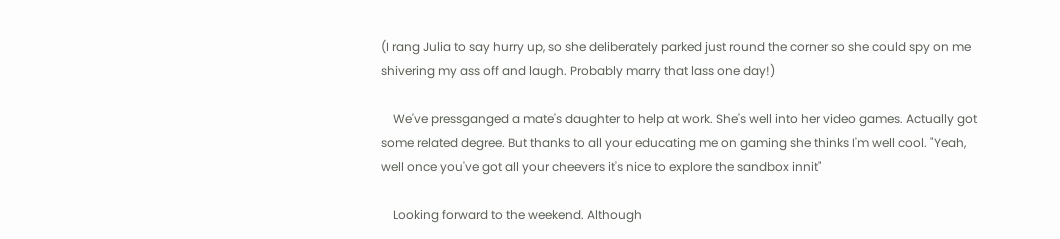(I rang Julia to say hurry up, so she deliberately parked just round the corner so she could spy on me shivering my ass off and laugh. Probably marry that lass one day!)

    We've pressganged a mate's daughter to help at work. She's well into her video games. Actually got some related degree. But thanks to all your educating me on gaming she thinks I'm well cool. "Yeah, well once you've got all your cheevers it's nice to explore the sandbox innit"

    Looking forward to the weekend. Although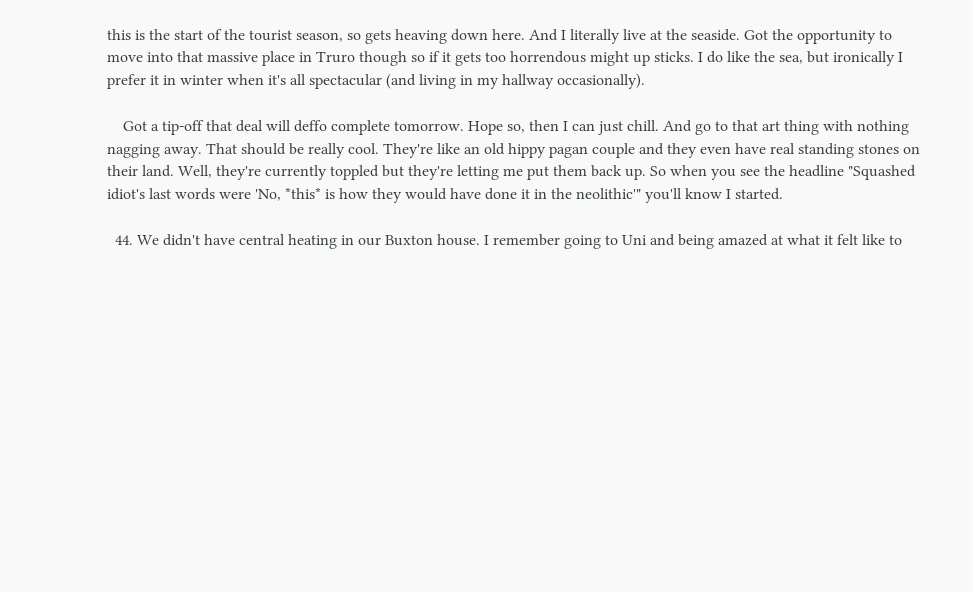this is the start of the tourist season, so gets heaving down here. And I literally live at the seaside. Got the opportunity to move into that massive place in Truro though so if it gets too horrendous might up sticks. I do like the sea, but ironically I prefer it in winter when it's all spectacular (and living in my hallway occasionally).

    Got a tip-off that deal will deffo complete tomorrow. Hope so, then I can just chill. And go to that art thing with nothing nagging away. That should be really cool. They're like an old hippy pagan couple and they even have real standing stones on their land. Well, they're currently toppled but they're letting me put them back up. So when you see the headline "Squashed idiot's last words were 'No, *this* is how they would have done it in the neolithic'" you'll know I started.

  44. We didn't have central heating in our Buxton house. I remember going to Uni and being amazed at what it felt like to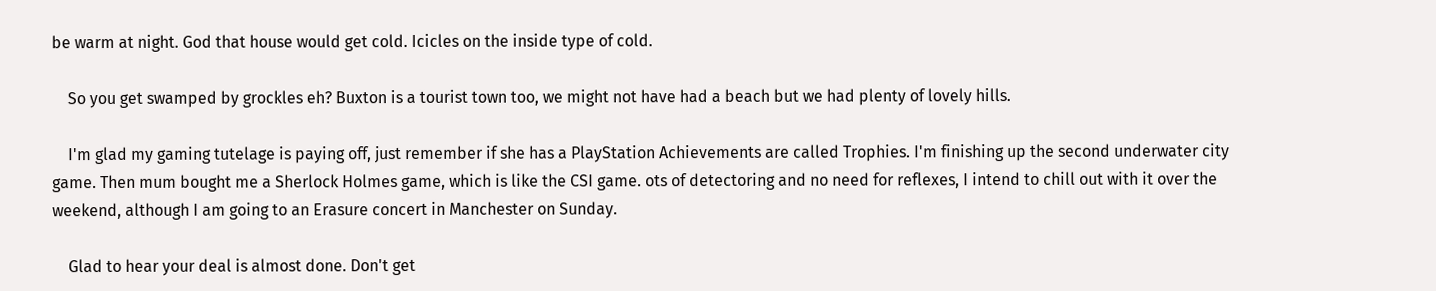be warm at night. God that house would get cold. Icicles on the inside type of cold.

    So you get swamped by grockles eh? Buxton is a tourist town too, we might not have had a beach but we had plenty of lovely hills.

    I'm glad my gaming tutelage is paying off, just remember if she has a PlayStation Achievements are called Trophies. I'm finishing up the second underwater city game. Then mum bought me a Sherlock Holmes game, which is like the CSI game. ots of detectoring and no need for reflexes, I intend to chill out with it over the weekend, although I am going to an Erasure concert in Manchester on Sunday.

    Glad to hear your deal is almost done. Don't get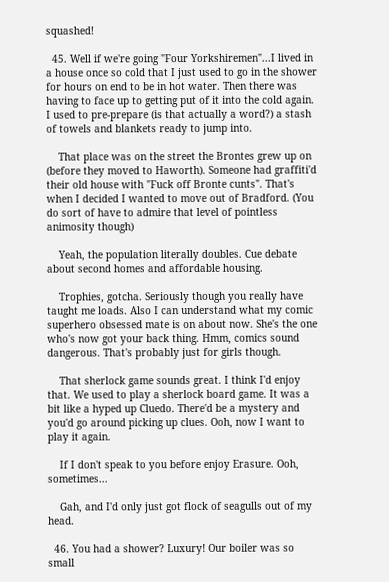squashed!

  45. Well if we're going "Four Yorkshiremen"...I lived in a house once so cold that I just used to go in the shower for hours on end to be in hot water. Then there was having to face up to getting put of it into the cold again. I used to pre-prepare (is that actually a word?) a stash of towels and blankets ready to jump into.

    That place was on the street the Brontes grew up on (before they moved to Haworth). Someone had graffiti'd their old house with "Fuck off Bronte cunts". That's when I decided I wanted to move out of Bradford. (You do sort of have to admire that level of pointless animosity though)

    Yeah, the population literally doubles. Cue debate about second homes and affordable housing.

    Trophies, gotcha. Seriously though you really have taught me loads. Also I can understand what my comic superhero obsessed mate is on about now. She's the one who's now got your back thing. Hmm, comics sound dangerous. That's probably just for girls though.

    That sherlock game sounds great. I think I'd enjoy that. We used to play a sherlock board game. It was a bit like a hyped up Cluedo. There'd be a mystery and you'd go around picking up clues. Ooh, now I want to play it again.

    If I don't speak to you before enjoy Erasure. Ooh, sometimes...

    Gah, and I'd only just got flock of seagulls out of my head.

  46. You had a shower? Luxury! Our boiler was so small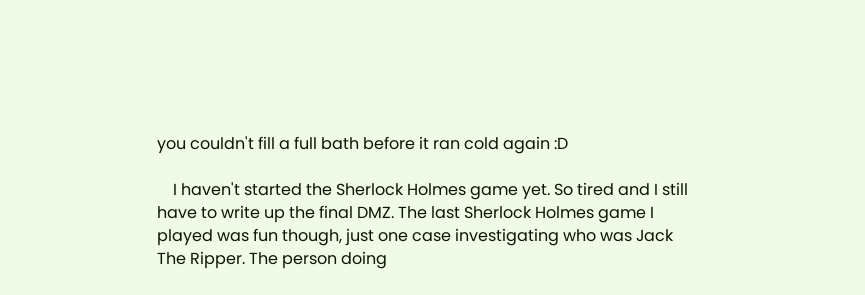you couldn't fill a full bath before it ran cold again :D

    I haven't started the Sherlock Holmes game yet. So tired and I still have to write up the final DMZ. The last Sherlock Holmes game I played was fun though, just one case investigating who was Jack The Ripper. The person doing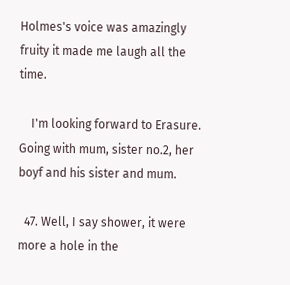Holmes's voice was amazingly fruity it made me laugh all the time.

    I'm looking forward to Erasure. Going with mum, sister no.2, her boyf and his sister and mum.

  47. Well, I say shower, it were more a hole in the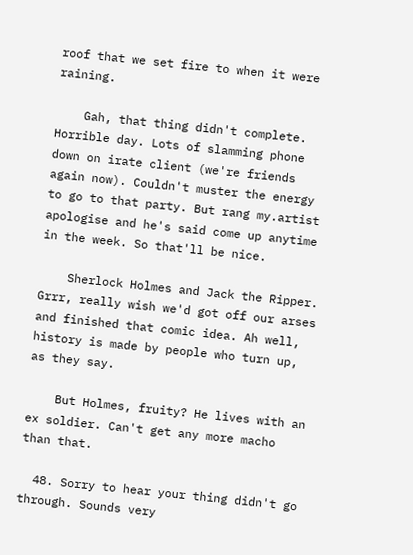roof that we set fire to when it were raining.

    Gah, that thing didn't complete. Horrible day. Lots of slamming phone down on irate client (we're friends again now). Couldn't muster the energy to go to that party. But rang my.artist apologise and he's said come up anytime in the week. So that'll be nice.

    Sherlock Holmes and Jack the Ripper. Grrr, really wish we'd got off our arses and finished that comic idea. Ah well, history is made by people who turn up, as they say.

    But Holmes, fruity? He lives with an ex soldier. Can't get any more macho than that.

  48. Sorry to hear your thing didn't go through. Sounds very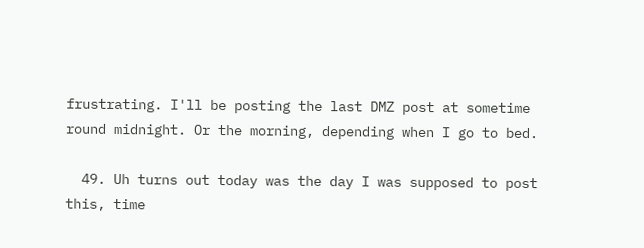frustrating. I'll be posting the last DMZ post at sometime round midnight. Or the morning, depending when I go to bed.

  49. Uh turns out today was the day I was supposed to post this, time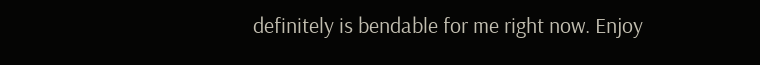definitely is bendable for me right now. Enjoy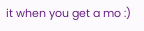it when you get a mo :)